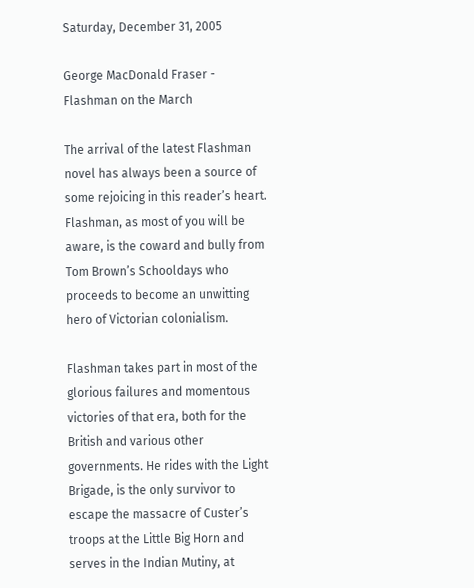Saturday, December 31, 2005

George MacDonald Fraser - Flashman on the March

The arrival of the latest Flashman novel has always been a source of some rejoicing in this reader’s heart. Flashman, as most of you will be aware, is the coward and bully from Tom Brown’s Schooldays who proceeds to become an unwitting hero of Victorian colonialism.

Flashman takes part in most of the glorious failures and momentous victories of that era, both for the British and various other governments. He rides with the Light Brigade, is the only survivor to escape the massacre of Custer’s troops at the Little Big Horn and serves in the Indian Mutiny, at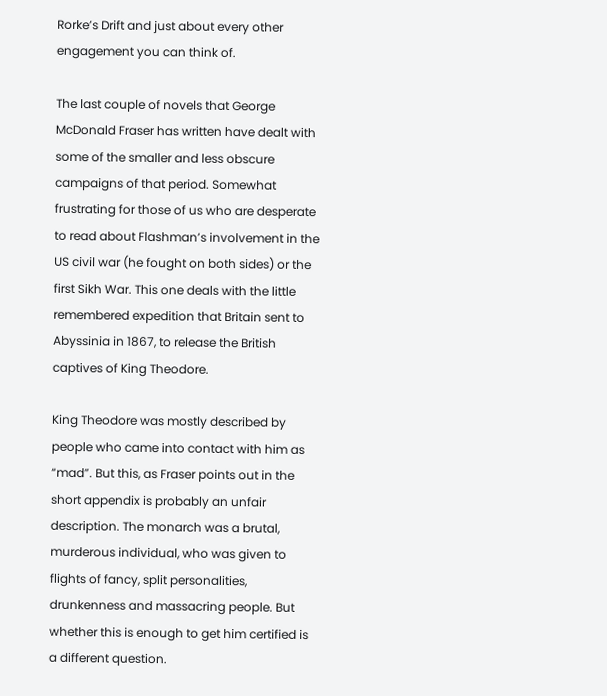Rorke’s Drift and just about every other engagement you can think of.

The last couple of novels that George McDonald Fraser has written have dealt with some of the smaller and less obscure campaigns of that period. Somewhat frustrating for those of us who are desperate to read about Flashman’s involvement in the US civil war (he fought on both sides) or the first Sikh War. This one deals with the little remembered expedition that Britain sent to Abyssinia in 1867, to release the British captives of King Theodore.

King Theodore was mostly described by people who came into contact with him as “mad”. But this, as Fraser points out in the short appendix is probably an unfair description. The monarch was a brutal, murderous individual, who was given to flights of fancy, split personalities, drunkenness and massacring people. But whether this is enough to get him certified is a different question.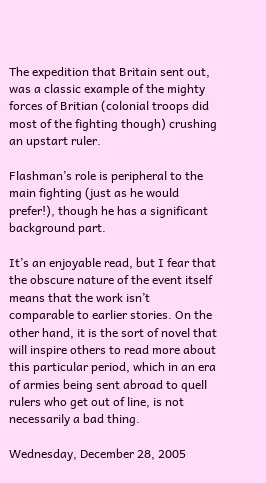The expedition that Britain sent out, was a classic example of the mighty forces of Britian (colonial troops did most of the fighting though) crushing an upstart ruler.

Flashman’s role is peripheral to the main fighting (just as he would prefer!), though he has a significant background part.

It’s an enjoyable read, but I fear that the obscure nature of the event itself means that the work isn’t comparable to earlier stories. On the other hand, it is the sort of novel that will inspire others to read more about this particular period, which in an era of armies being sent abroad to quell rulers who get out of line, is not necessarily a bad thing.

Wednesday, December 28, 2005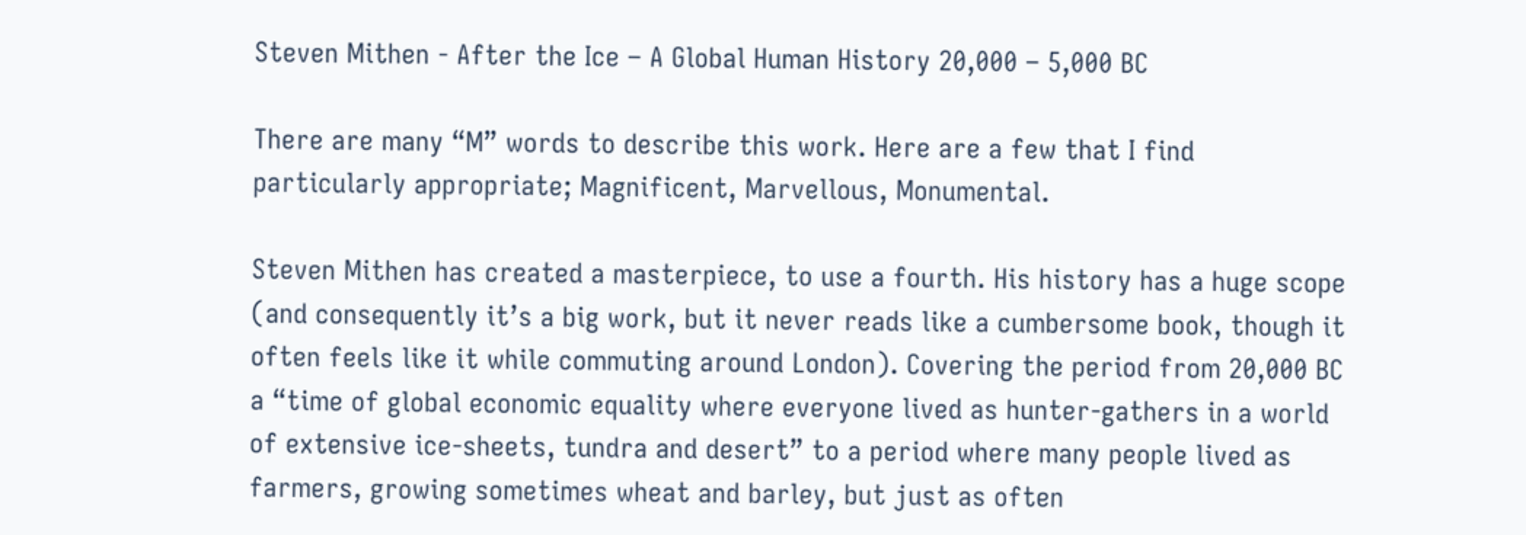Steven Mithen - After the Ice – A Global Human History 20,000 – 5,000 BC

There are many “M” words to describe this work. Here are a few that I find particularly appropriate; Magnificent, Marvellous, Monumental.

Steven Mithen has created a masterpiece, to use a fourth. His history has a huge scope (and consequently it’s a big work, but it never reads like a cumbersome book, though it often feels like it while commuting around London). Covering the period from 20,000 BC a “time of global economic equality where everyone lived as hunter-gathers in a world of extensive ice-sheets, tundra and desert” to a period where many people lived as farmers, growing sometimes wheat and barley, but just as often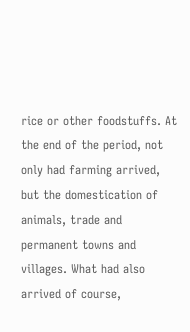rice or other foodstuffs. At the end of the period, not only had farming arrived, but the domestication of animals, trade and permanent towns and villages. What had also arrived of course,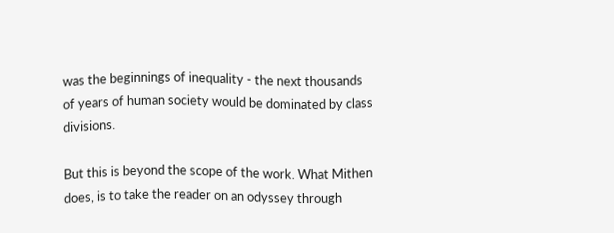was the beginnings of inequality - the next thousands of years of human society would be dominated by class divisions.

But this is beyond the scope of the work. What Mithen does, is to take the reader on an odyssey through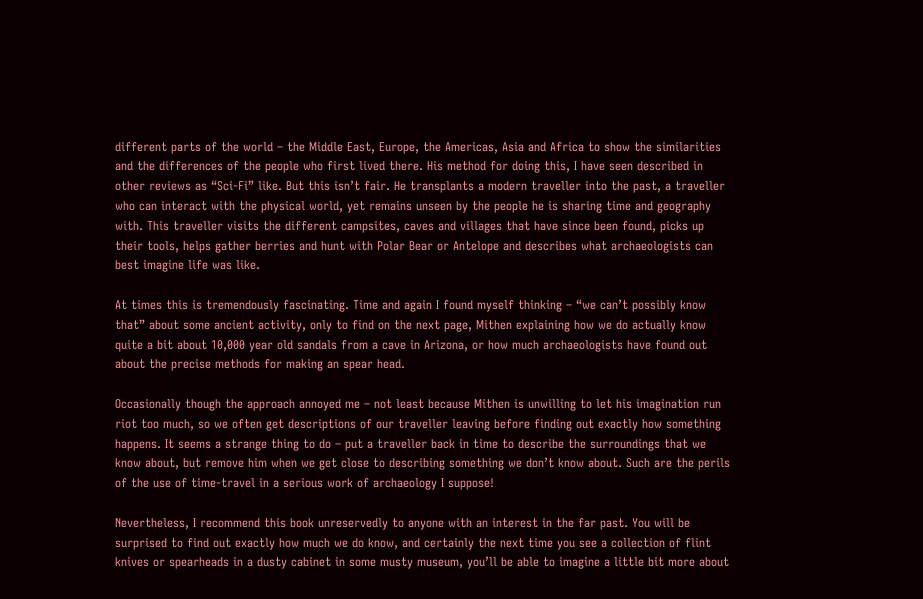different parts of the world – the Middle East, Europe, the Americas, Asia and Africa to show the similarities and the differences of the people who first lived there. His method for doing this, I have seen described in other reviews as “Sci-Fi” like. But this isn’t fair. He transplants a modern traveller into the past, a traveller who can interact with the physical world, yet remains unseen by the people he is sharing time and geography with. This traveller visits the different campsites, caves and villages that have since been found, picks up their tools, helps gather berries and hunt with Polar Bear or Antelope and describes what archaeologists can best imagine life was like.

At times this is tremendously fascinating. Time and again I found myself thinking – “we can’t possibly know that” about some ancient activity, only to find on the next page, Mithen explaining how we do actually know quite a bit about 10,000 year old sandals from a cave in Arizona, or how much archaeologists have found out about the precise methods for making an spear head.

Occasionally though the approach annoyed me – not least because Mithen is unwilling to let his imagination run riot too much, so we often get descriptions of our traveller leaving before finding out exactly how something happens. It seems a strange thing to do – put a traveller back in time to describe the surroundings that we know about, but remove him when we get close to describing something we don’t know about. Such are the perils of the use of time-travel in a serious work of archaeology I suppose!

Nevertheless, I recommend this book unreservedly to anyone with an interest in the far past. You will be surprised to find out exactly how much we do know, and certainly the next time you see a collection of flint knives or spearheads in a dusty cabinet in some musty museum, you’ll be able to imagine a little bit more about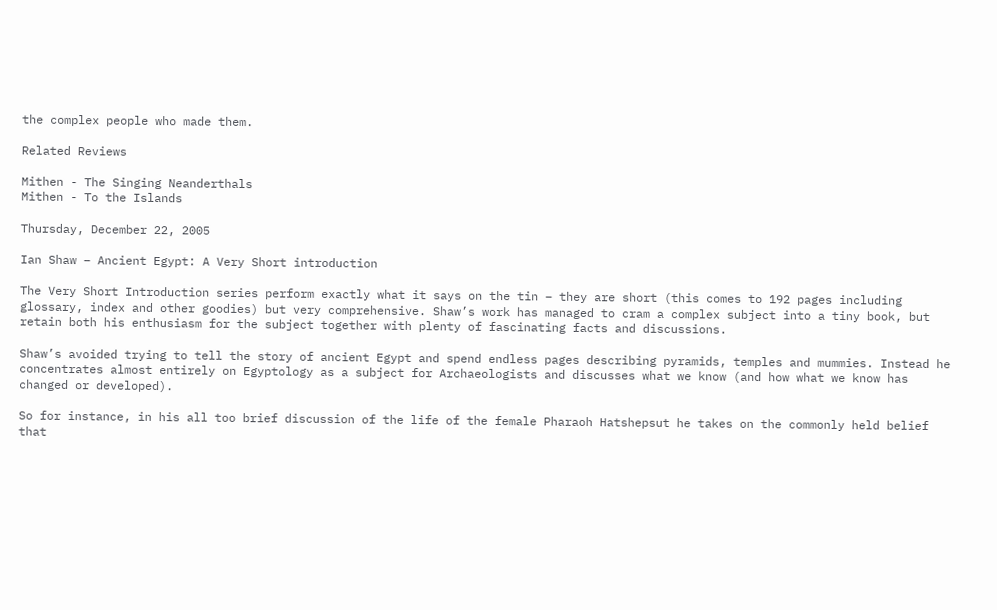the complex people who made them.

Related Reviews

Mithen - The Singing Neanderthals
Mithen - To the Islands

Thursday, December 22, 2005

Ian Shaw – Ancient Egypt: A Very Short introduction

The Very Short Introduction series perform exactly what it says on the tin – they are short (this comes to 192 pages including glossary, index and other goodies) but very comprehensive. Shaw’s work has managed to cram a complex subject into a tiny book, but retain both his enthusiasm for the subject together with plenty of fascinating facts and discussions.

Shaw’s avoided trying to tell the story of ancient Egypt and spend endless pages describing pyramids, temples and mummies. Instead he concentrates almost entirely on Egyptology as a subject for Archaeologists and discusses what we know (and how what we know has changed or developed).

So for instance, in his all too brief discussion of the life of the female Pharaoh Hatshepsut he takes on the commonly held belief that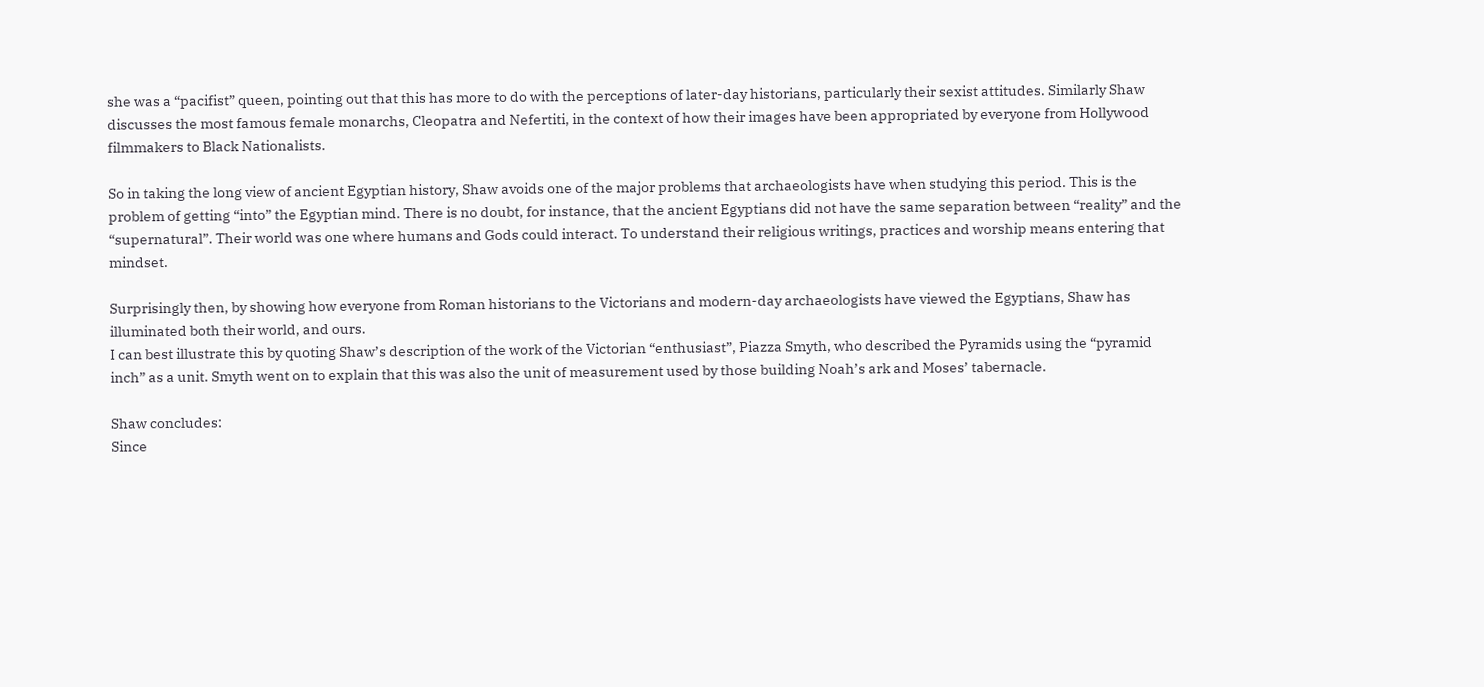she was a “pacifist” queen, pointing out that this has more to do with the perceptions of later-day historians, particularly their sexist attitudes. Similarly Shaw discusses the most famous female monarchs, Cleopatra and Nefertiti, in the context of how their images have been appropriated by everyone from Hollywood filmmakers to Black Nationalists.

So in taking the long view of ancient Egyptian history, Shaw avoids one of the major problems that archaeologists have when studying this period. This is the problem of getting “into” the Egyptian mind. There is no doubt, for instance, that the ancient Egyptians did not have the same separation between “reality” and the “supernatural”. Their world was one where humans and Gods could interact. To understand their religious writings, practices and worship means entering that mindset.

Surprisingly then, by showing how everyone from Roman historians to the Victorians and modern-day archaeologists have viewed the Egyptians, Shaw has illuminated both their world, and ours.
I can best illustrate this by quoting Shaw’s description of the work of the Victorian “enthusiast”, Piazza Smyth, who described the Pyramids using the “pyramid inch” as a unit. Smyth went on to explain that this was also the unit of measurement used by those building Noah’s ark and Moses’ tabernacle.

Shaw concludes:
Since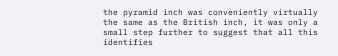the pyramid inch was conveniently virtually the same as the British inch, it was only a small step further to suggest that all this identifies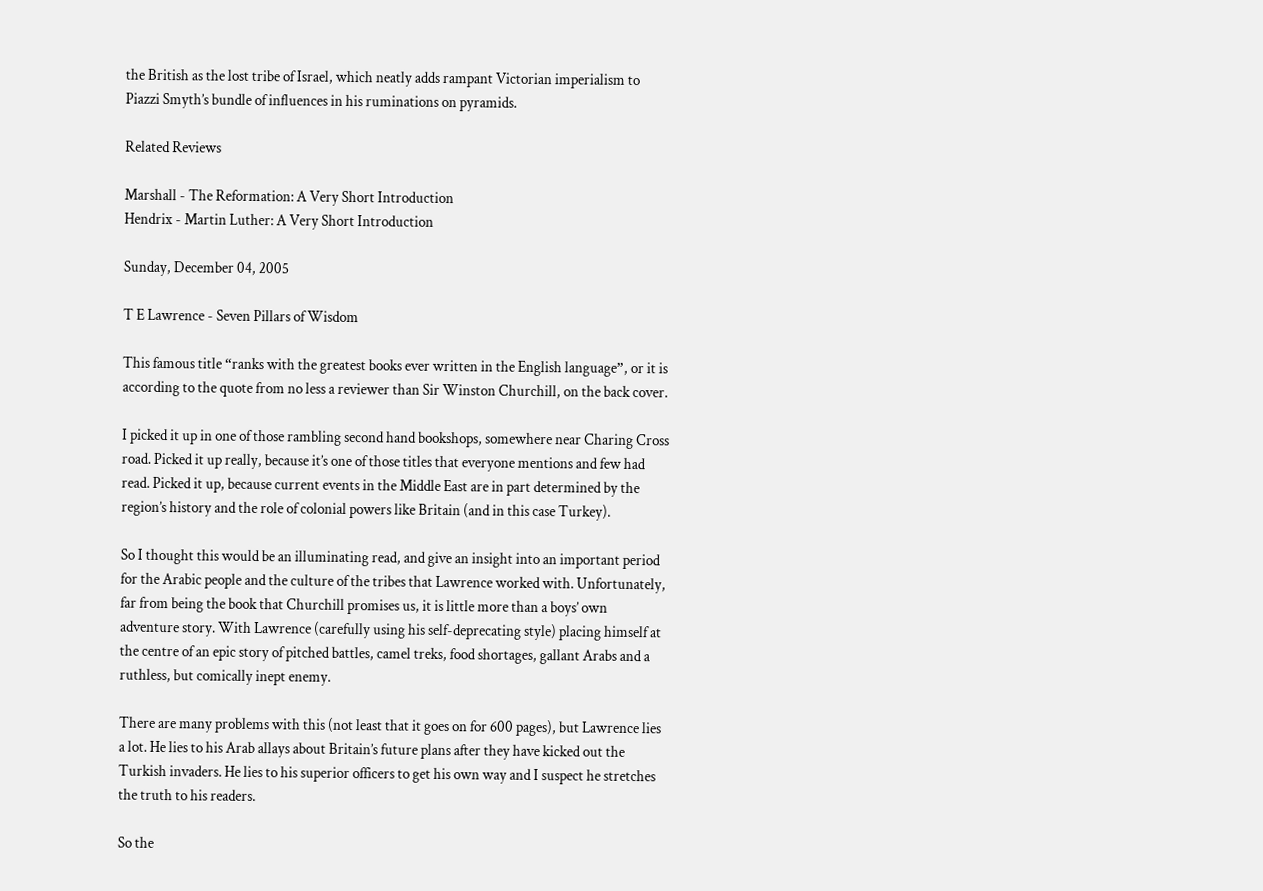the British as the lost tribe of Israel, which neatly adds rampant Victorian imperialism to Piazzi Smyth’s bundle of influences in his ruminations on pyramids.

Related Reviews

Marshall - The Reformation: A Very Short Introduction
Hendrix - Martin Luther: A Very Short Introduction

Sunday, December 04, 2005

T E Lawrence - Seven Pillars of Wisdom

This famous title “ranks with the greatest books ever written in the English language”, or it is according to the quote from no less a reviewer than Sir Winston Churchill, on the back cover.

I picked it up in one of those rambling second hand bookshops, somewhere near Charing Cross road. Picked it up really, because it’s one of those titles that everyone mentions and few had read. Picked it up, because current events in the Middle East are in part determined by the region’s history and the role of colonial powers like Britain (and in this case Turkey).

So I thought this would be an illuminating read, and give an insight into an important period for the Arabic people and the culture of the tribes that Lawrence worked with. Unfortunately, far from being the book that Churchill promises us, it is little more than a boys’ own adventure story. With Lawrence (carefully using his self-deprecating style) placing himself at the centre of an epic story of pitched battles, camel treks, food shortages, gallant Arabs and a ruthless, but comically inept enemy.

There are many problems with this (not least that it goes on for 600 pages), but Lawrence lies a lot. He lies to his Arab allays about Britain’s future plans after they have kicked out the Turkish invaders. He lies to his superior officers to get his own way and I suspect he stretches the truth to his readers.

So the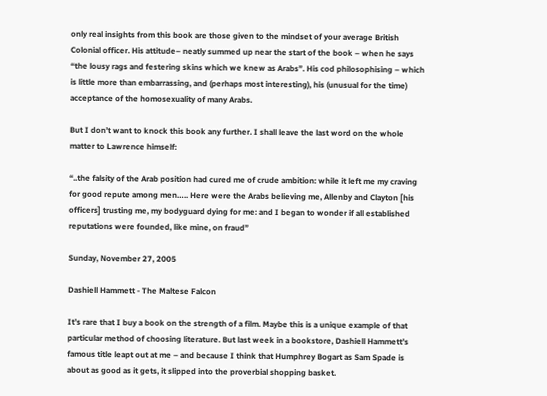only real insights from this book are those given to the mindset of your average British Colonial officer. His attitude– neatly summed up near the start of the book – when he says “the lousy rags and festering skins which we knew as Arabs”. His cod philosophising – which is little more than embarrassing, and (perhaps most interesting), his (unusual for the time) acceptance of the homosexuality of many Arabs.

But I don’t want to knock this book any further. I shall leave the last word on the whole matter to Lawrence himself:

“..the falsity of the Arab position had cured me of crude ambition: while it left me my craving for good repute among men….. Here were the Arabs believing me, Allenby and Clayton [his officers] trusting me, my bodyguard dying for me: and I began to wonder if all established reputations were founded, like mine, on fraud”

Sunday, November 27, 2005

Dashiell Hammett - The Maltese Falcon

It’s rare that I buy a book on the strength of a film. Maybe this is a unique example of that particular method of choosing literature. But last week in a bookstore, Dashiell Hammett’s famous title leapt out at me – and because I think that Humphrey Bogart as Sam Spade is about as good as it gets, it slipped into the proverbial shopping basket.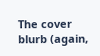The cover blurb (again,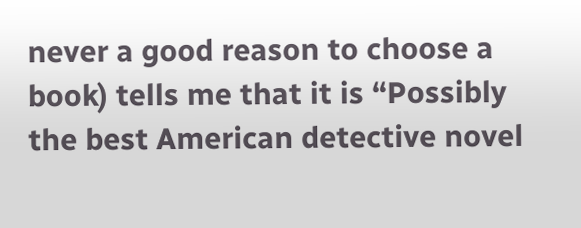never a good reason to choose a book) tells me that it is “Possibly the best American detective novel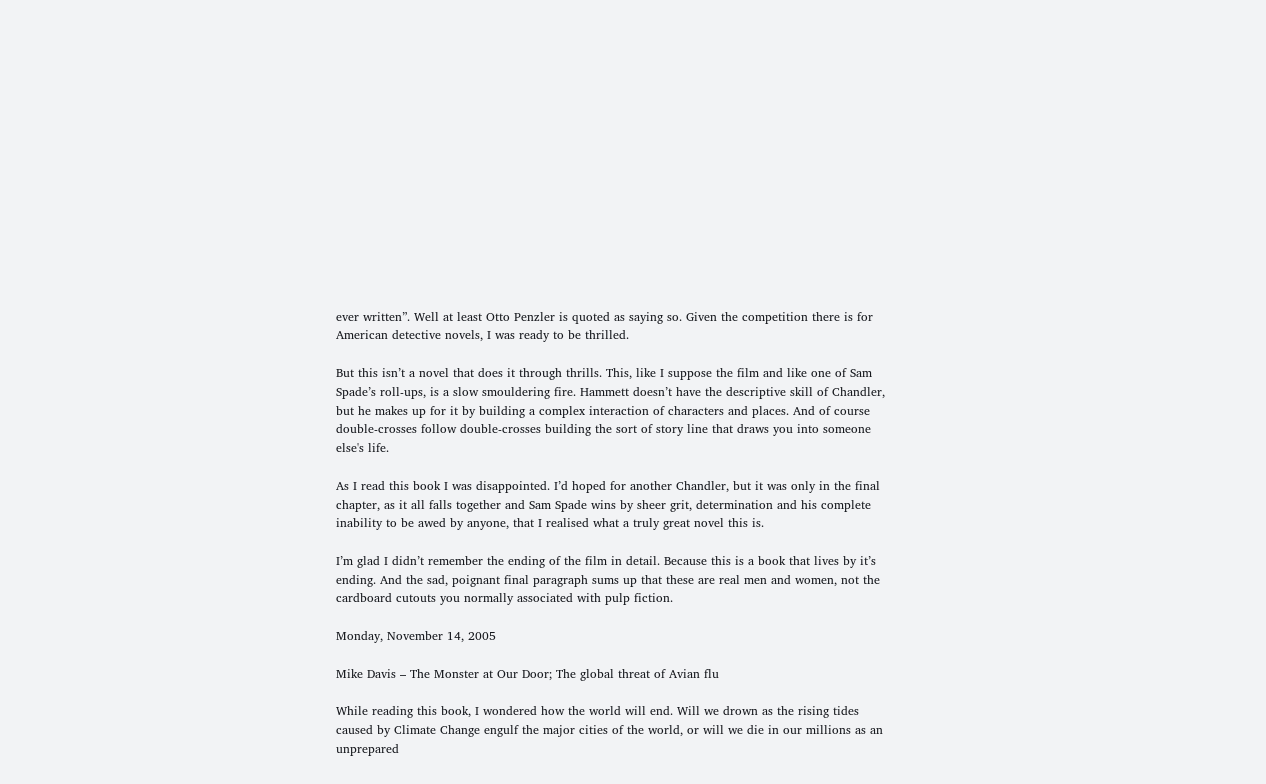ever written”. Well at least Otto Penzler is quoted as saying so. Given the competition there is for American detective novels, I was ready to be thrilled.

But this isn’t a novel that does it through thrills. This, like I suppose the film and like one of Sam Spade’s roll-ups, is a slow smouldering fire. Hammett doesn’t have the descriptive skill of Chandler, but he makes up for it by building a complex interaction of characters and places. And of course double-crosses follow double-crosses building the sort of story line that draws you into someone else's life.

As I read this book I was disappointed. I’d hoped for another Chandler, but it was only in the final chapter, as it all falls together and Sam Spade wins by sheer grit, determination and his complete inability to be awed by anyone, that I realised what a truly great novel this is.

I’m glad I didn’t remember the ending of the film in detail. Because this is a book that lives by it’s ending. And the sad, poignant final paragraph sums up that these are real men and women, not the cardboard cutouts you normally associated with pulp fiction.

Monday, November 14, 2005

Mike Davis – The Monster at Our Door; The global threat of Avian flu

While reading this book, I wondered how the world will end. Will we drown as the rising tides caused by Climate Change engulf the major cities of the world, or will we die in our millions as an unprepared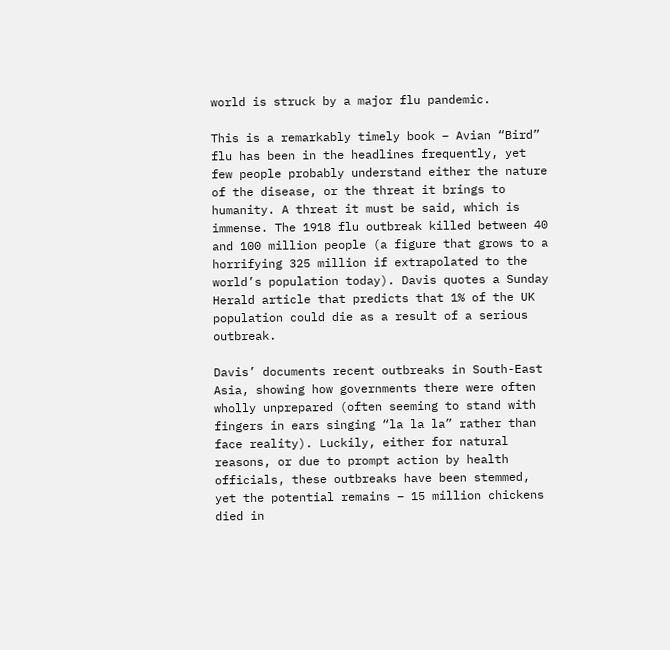world is struck by a major flu pandemic.

This is a remarkably timely book – Avian “Bird” flu has been in the headlines frequently, yet few people probably understand either the nature of the disease, or the threat it brings to humanity. A threat it must be said, which is immense. The 1918 flu outbreak killed between 40 and 100 million people (a figure that grows to a horrifying 325 million if extrapolated to the world’s population today). Davis quotes a Sunday Herald article that predicts that 1% of the UK population could die as a result of a serious outbreak.

Davis’ documents recent outbreaks in South-East Asia, showing how governments there were often wholly unprepared (often seeming to stand with fingers in ears singing “la la la” rather than face reality). Luckily, either for natural reasons, or due to prompt action by health officials, these outbreaks have been stemmed, yet the potential remains – 15 million chickens died in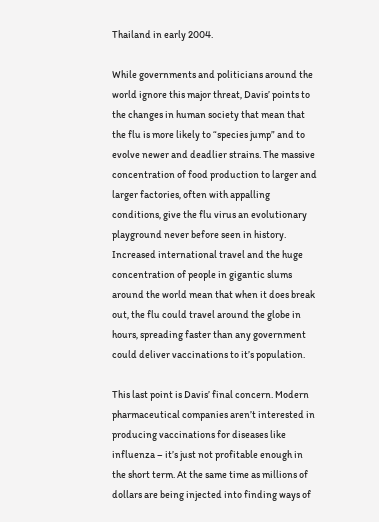Thailand in early 2004.

While governments and politicians around the world ignore this major threat, Davis’ points to the changes in human society that mean that the flu is more likely to “species jump” and to evolve newer and deadlier strains. The massive concentration of food production to larger and larger factories, often with appalling conditions, give the flu virus an evolutionary playground never before seen in history. Increased international travel and the huge concentration of people in gigantic slums around the world mean that when it does break out, the flu could travel around the globe in hours, spreading faster than any government could deliver vaccinations to it’s population.

This last point is Davis’ final concern. Modern pharmaceutical companies aren’t interested in producing vaccinations for diseases like influenza – it’s just not profitable enough in the short term. At the same time as millions of dollars are being injected into finding ways of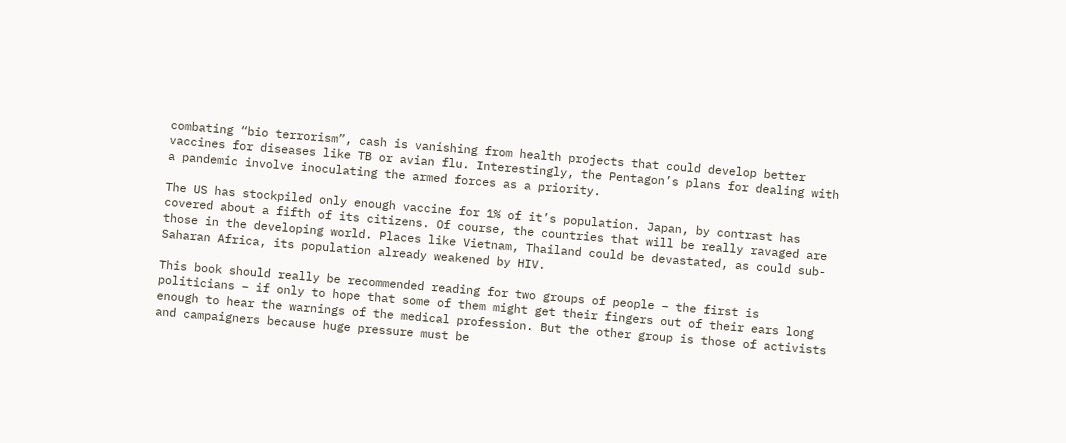combating “bio terrorism”, cash is vanishing from health projects that could develop better vaccines for diseases like TB or avian flu. Interestingly, the Pentagon’s plans for dealing with a pandemic involve inoculating the armed forces as a priority.

The US has stockpiled only enough vaccine for 1% of it’s population. Japan, by contrast has covered about a fifth of its citizens. Of course, the countries that will be really ravaged are those in the developing world. Places like Vietnam, Thailand could be devastated, as could sub-Saharan Africa, its population already weakened by HIV.

This book should really be recommended reading for two groups of people – the first is politicians – if only to hope that some of them might get their fingers out of their ears long enough to hear the warnings of the medical profession. But the other group is those of activists and campaigners because huge pressure must be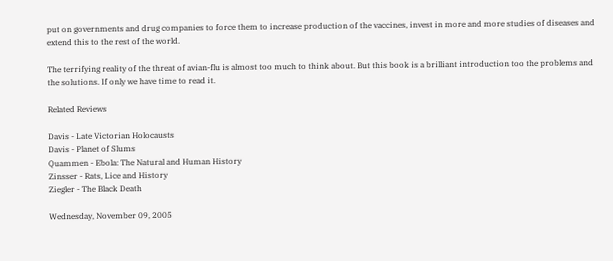put on governments and drug companies to force them to increase production of the vaccines, invest in more and more studies of diseases and extend this to the rest of the world.

The terrifying reality of the threat of avian-flu is almost too much to think about. But this book is a brilliant introduction too the problems and the solutions. If only we have time to read it.

Related Reviews

Davis - Late Victorian Holocausts
Davis - Planet of Slums
Quammen - Ebola: The Natural and Human History
Zinsser - Rats, Lice and History
Ziegler - The Black Death

Wednesday, November 09, 2005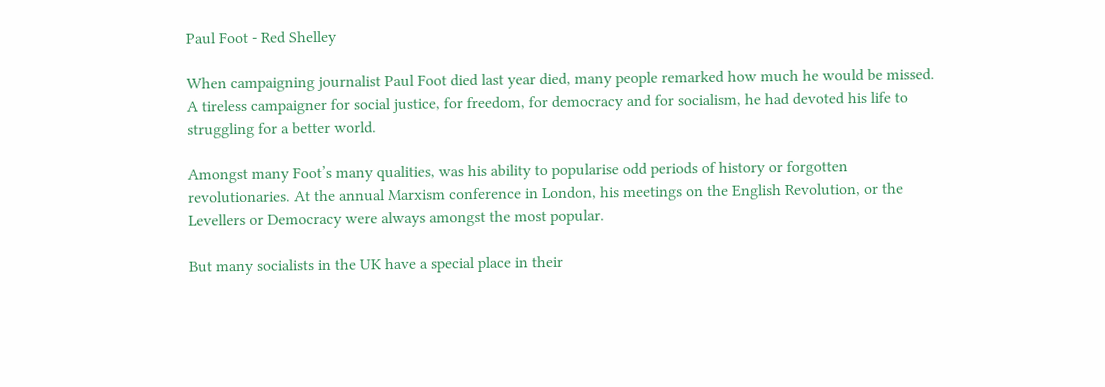Paul Foot - Red Shelley

When campaigning journalist Paul Foot died last year died, many people remarked how much he would be missed. A tireless campaigner for social justice, for freedom, for democracy and for socialism, he had devoted his life to struggling for a better world.

Amongst many Foot’s many qualities, was his ability to popularise odd periods of history or forgotten revolutionaries. At the annual Marxism conference in London, his meetings on the English Revolution, or the Levellers or Democracy were always amongst the most popular.

But many socialists in the UK have a special place in their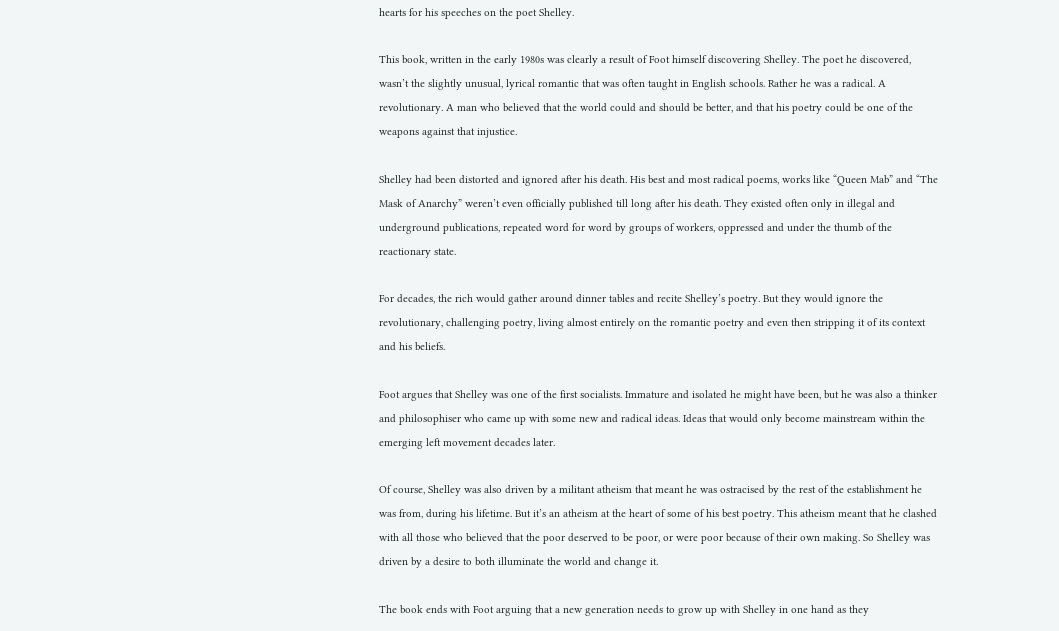hearts for his speeches on the poet Shelley.

This book, written in the early 1980s was clearly a result of Foot himself discovering Shelley. The poet he discovered, wasn’t the slightly unusual, lyrical romantic that was often taught in English schools. Rather he was a radical. A revolutionary. A man who believed that the world could and should be better, and that his poetry could be one of the weapons against that injustice.

Shelley had been distorted and ignored after his death. His best and most radical poems, works like “Queen Mab” and “The Mask of Anarchy” weren’t even officially published till long after his death. They existed often only in illegal and underground publications, repeated word for word by groups of workers, oppressed and under the thumb of the reactionary state.

For decades, the rich would gather around dinner tables and recite Shelley’s poetry. But they would ignore the revolutionary, challenging poetry, living almost entirely on the romantic poetry and even then stripping it of its context and his beliefs.

Foot argues that Shelley was one of the first socialists. Immature and isolated he might have been, but he was also a thinker and philosophiser who came up with some new and radical ideas. Ideas that would only become mainstream within the emerging left movement decades later.

Of course, Shelley was also driven by a militant atheism that meant he was ostracised by the rest of the establishment he was from, during his lifetime. But it’s an atheism at the heart of some of his best poetry. This atheism meant that he clashed with all those who believed that the poor deserved to be poor, or were poor because of their own making. So Shelley was driven by a desire to both illuminate the world and change it.

The book ends with Foot arguing that a new generation needs to grow up with Shelley in one hand as they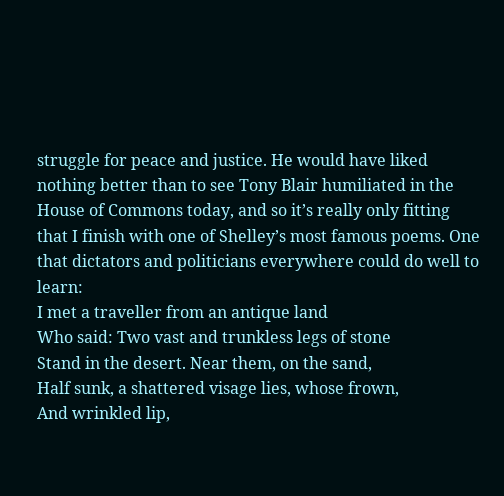struggle for peace and justice. He would have liked nothing better than to see Tony Blair humiliated in the House of Commons today, and so it’s really only fitting that I finish with one of Shelley’s most famous poems. One that dictators and politicians everywhere could do well to learn:
I met a traveller from an antique land
Who said: Two vast and trunkless legs of stone
Stand in the desert. Near them, on the sand,
Half sunk, a shattered visage lies, whose frown,
And wrinkled lip,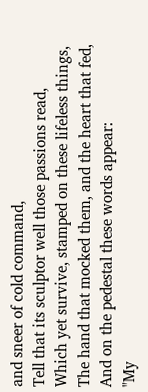and sneer of cold command,
Tell that its sculptor well those passions read,
Which yet survive, stamped on these lifeless things,
The hand that mocked them, and the heart that fed,
And on the pedestal these words appear:
"My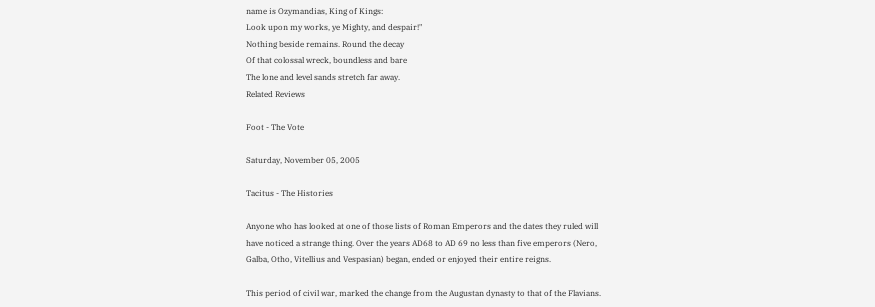name is Ozymandias, King of Kings:
Look upon my works, ye Mighty, and despair!"
Nothing beside remains. Round the decay
Of that colossal wreck, boundless and bare
The lone and level sands stretch far away.
Related Reviews

Foot - The Vote

Saturday, November 05, 2005

Tacitus - The Histories

Anyone who has looked at one of those lists of Roman Emperors and the dates they ruled will have noticed a strange thing. Over the years AD68 to AD 69 no less than five emperors (Nero, Galba, Otho, Vitellius and Vespasian) began, ended or enjoyed their entire reigns.

This period of civil war, marked the change from the Augustan dynasty to that of the Flavians.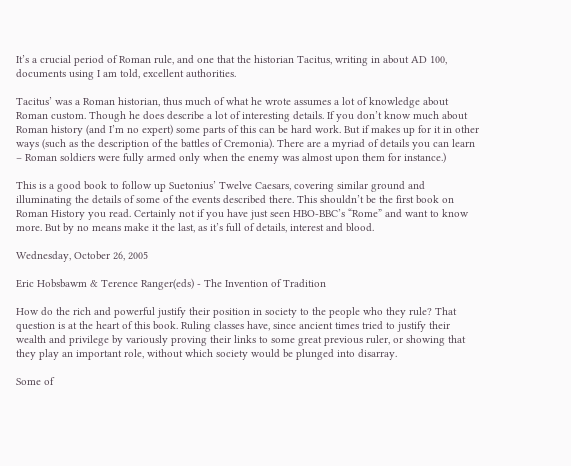It’s a crucial period of Roman rule, and one that the historian Tacitus, writing in about AD 100, documents using I am told, excellent authorities.

Tacitus’ was a Roman historian, thus much of what he wrote assumes a lot of knowledge about Roman custom. Though he does describe a lot of interesting details. If you don’t know much about Roman history (and I’m no expert) some parts of this can be hard work. But if makes up for it in other ways (such as the description of the battles of Cremonia). There are a myriad of details you can learn – Roman soldiers were fully armed only when the enemy was almost upon them for instance.)

This is a good book to follow up Suetonius’ Twelve Caesars, covering similar ground and illuminating the details of some of the events described there. This shouldn’t be the first book on Roman History you read. Certainly not if you have just seen HBO-BBC’s “Rome” and want to know more. But by no means make it the last, as it’s full of details, interest and blood.

Wednesday, October 26, 2005

Eric Hobsbawm & Terence Ranger(eds) - The Invention of Tradition

How do the rich and powerful justify their position in society to the people who they rule? That question is at the heart of this book. Ruling classes have, since ancient times tried to justify their wealth and privilege by variously proving their links to some great previous ruler, or showing that they play an important role, without which society would be plunged into disarray.

Some of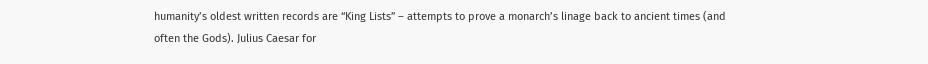humanity’s oldest written records are “King Lists” – attempts to prove a monarch’s linage back to ancient times (and often the Gods). Julius Caesar for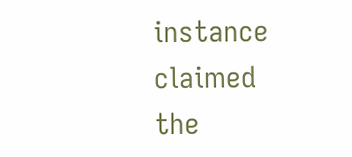instance claimed the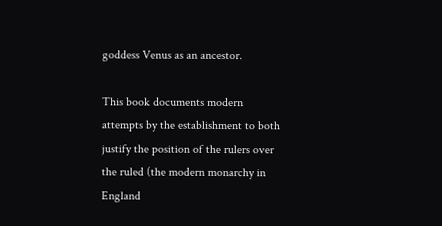goddess Venus as an ancestor.

This book documents modern attempts by the establishment to both justify the position of the rulers over the ruled (the modern monarchy in England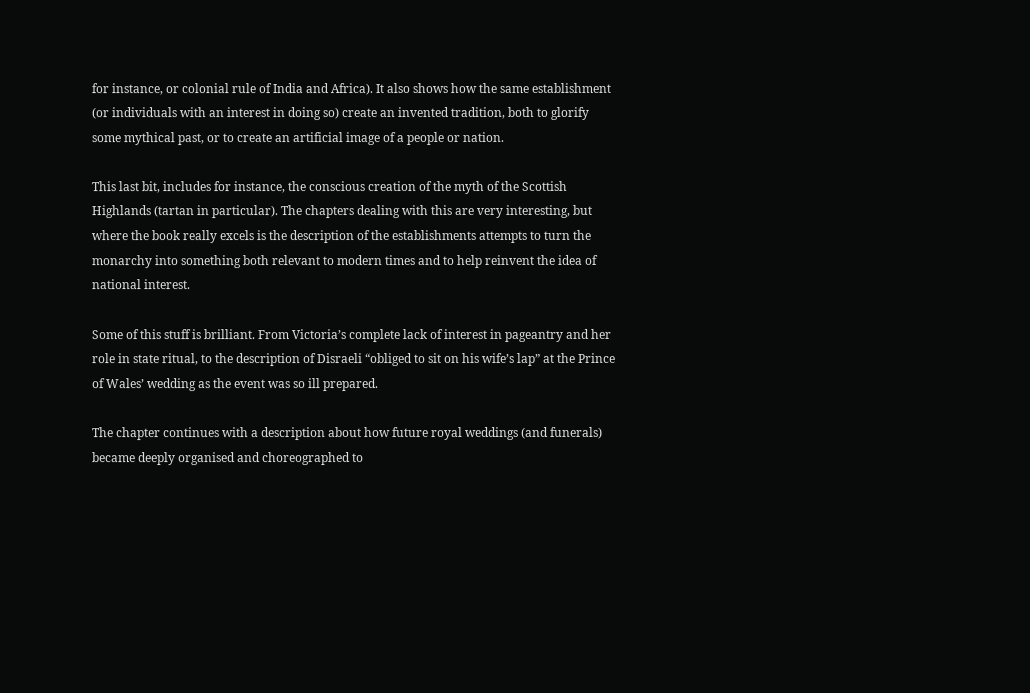for instance, or colonial rule of India and Africa). It also shows how the same establishment (or individuals with an interest in doing so) create an invented tradition, both to glorify some mythical past, or to create an artificial image of a people or nation.

This last bit, includes for instance, the conscious creation of the myth of the Scottish Highlands (tartan in particular). The chapters dealing with this are very interesting, but where the book really excels is the description of the establishments attempts to turn the monarchy into something both relevant to modern times and to help reinvent the idea of national interest.

Some of this stuff is brilliant. From Victoria’s complete lack of interest in pageantry and her role in state ritual, to the description of Disraeli “obliged to sit on his wife’s lap” at the Prince of Wales’ wedding as the event was so ill prepared.

The chapter continues with a description about how future royal weddings (and funerals) became deeply organised and choreographed to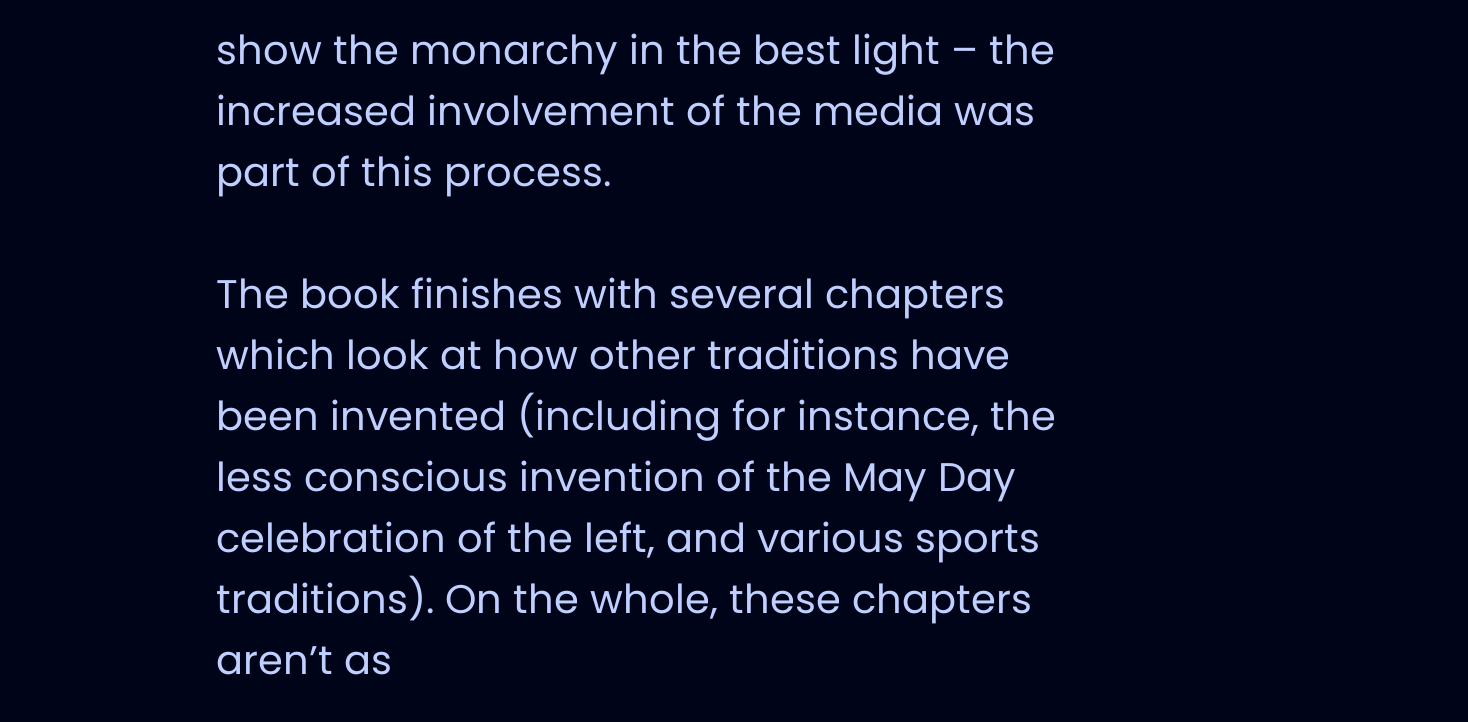show the monarchy in the best light – the increased involvement of the media was part of this process.

The book finishes with several chapters which look at how other traditions have been invented (including for instance, the less conscious invention of the May Day celebration of the left, and various sports traditions). On the whole, these chapters aren’t as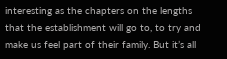interesting as the chapters on the lengths that the establishment will go to, to try and make us feel part of their family. But it’s all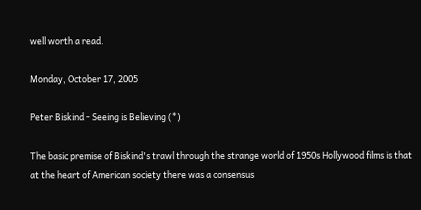well worth a read.

Monday, October 17, 2005

Peter Biskind - Seeing is Believing (*)

The basic premise of Biskind's trawl through the strange world of 1950s Hollywood films is that at the heart of American society there was a consensus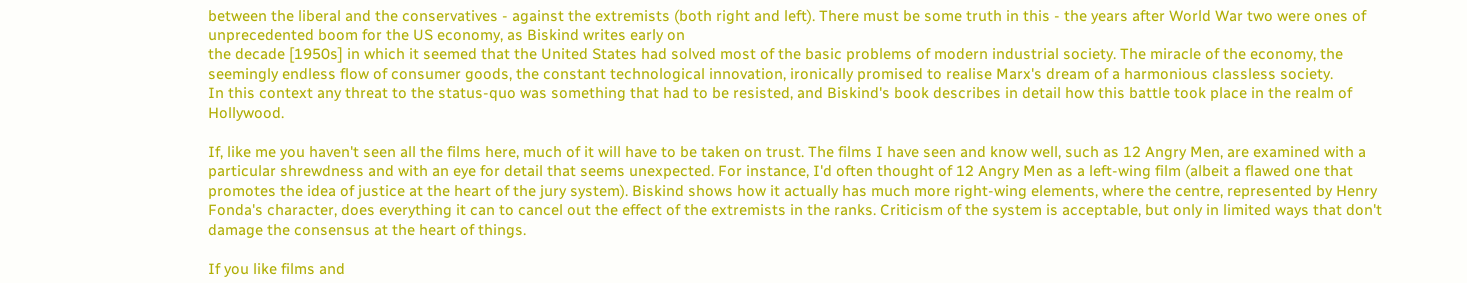between the liberal and the conservatives - against the extremists (both right and left). There must be some truth in this - the years after World War two were ones of unprecedented boom for the US economy, as Biskind writes early on
the decade [1950s] in which it seemed that the United States had solved most of the basic problems of modern industrial society. The miracle of the economy, the seemingly endless flow of consumer goods, the constant technological innovation, ironically promised to realise Marx's dream of a harmonious classless society.
In this context any threat to the status-quo was something that had to be resisted, and Biskind's book describes in detail how this battle took place in the realm of Hollywood.

If, like me you haven't seen all the films here, much of it will have to be taken on trust. The films I have seen and know well, such as 12 Angry Men, are examined with a particular shrewdness and with an eye for detail that seems unexpected. For instance, I'd often thought of 12 Angry Men as a left-wing film (albeit a flawed one that promotes the idea of justice at the heart of the jury system). Biskind shows how it actually has much more right-wing elements, where the centre, represented by Henry Fonda's character, does everything it can to cancel out the effect of the extremists in the ranks. Criticism of the system is acceptable, but only in limited ways that don't damage the consensus at the heart of things.

If you like films and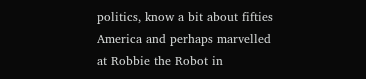politics, know a bit about fifties America and perhaps marvelled at Robbie the Robot in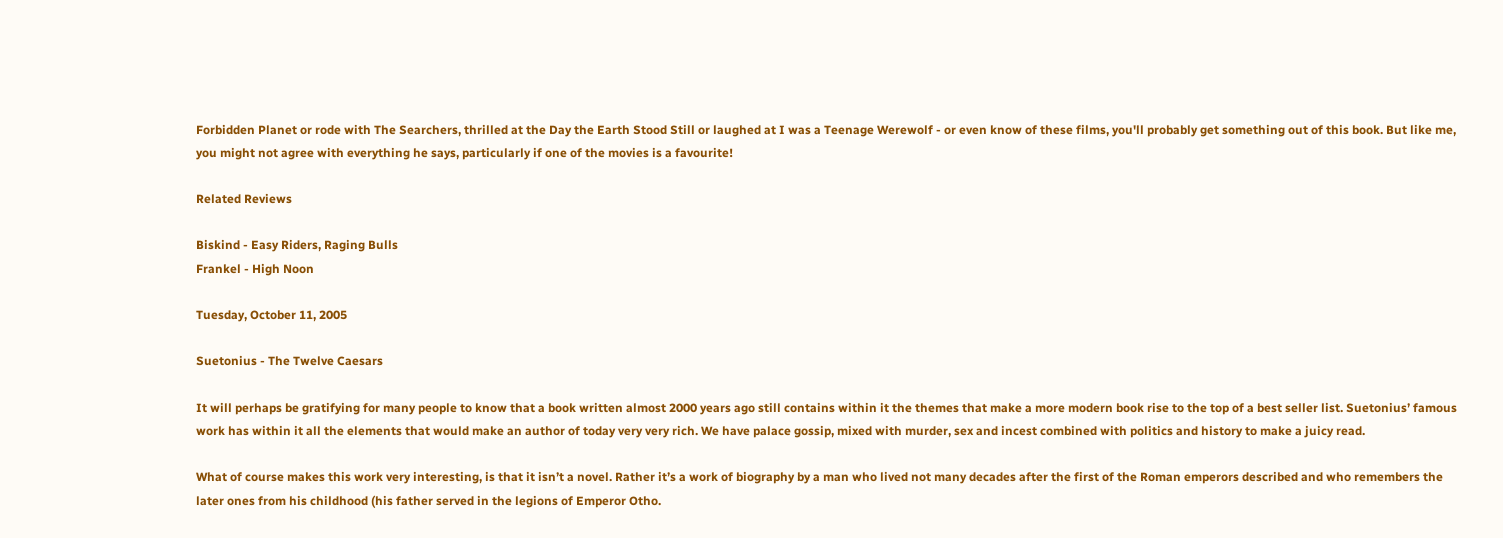Forbidden Planet or rode with The Searchers, thrilled at the Day the Earth Stood Still or laughed at I was a Teenage Werewolf - or even know of these films, you'll probably get something out of this book. But like me, you might not agree with everything he says, particularly if one of the movies is a favourite!

Related Reviews

Biskind - Easy Riders, Raging Bulls
Frankel - High Noon

Tuesday, October 11, 2005

Suetonius - The Twelve Caesars

It will perhaps be gratifying for many people to know that a book written almost 2000 years ago still contains within it the themes that make a more modern book rise to the top of a best seller list. Suetonius’ famous work has within it all the elements that would make an author of today very very rich. We have palace gossip, mixed with murder, sex and incest combined with politics and history to make a juicy read.

What of course makes this work very interesting, is that it isn’t a novel. Rather it’s a work of biography by a man who lived not many decades after the first of the Roman emperors described and who remembers the later ones from his childhood (his father served in the legions of Emperor Otho.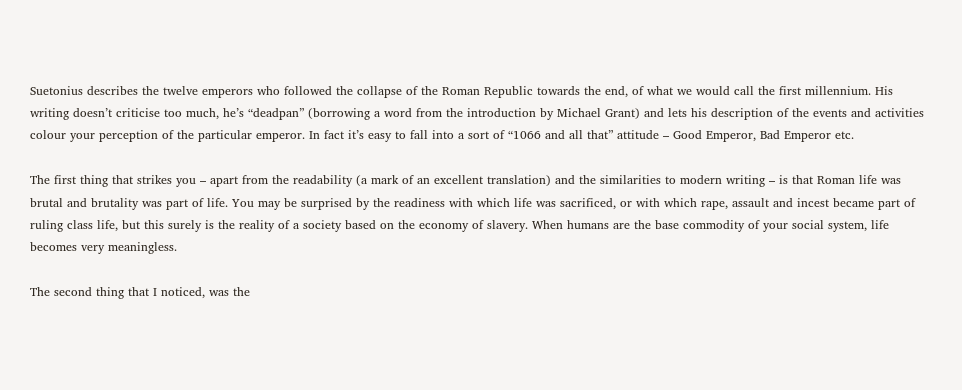Suetonius describes the twelve emperors who followed the collapse of the Roman Republic towards the end, of what we would call the first millennium. His writing doesn’t criticise too much, he’s “deadpan” (borrowing a word from the introduction by Michael Grant) and lets his description of the events and activities colour your perception of the particular emperor. In fact it’s easy to fall into a sort of “1066 and all that” attitude – Good Emperor, Bad Emperor etc.

The first thing that strikes you – apart from the readability (a mark of an excellent translation) and the similarities to modern writing – is that Roman life was brutal and brutality was part of life. You may be surprised by the readiness with which life was sacrificed, or with which rape, assault and incest became part of ruling class life, but this surely is the reality of a society based on the economy of slavery. When humans are the base commodity of your social system, life becomes very meaningless.

The second thing that I noticed, was the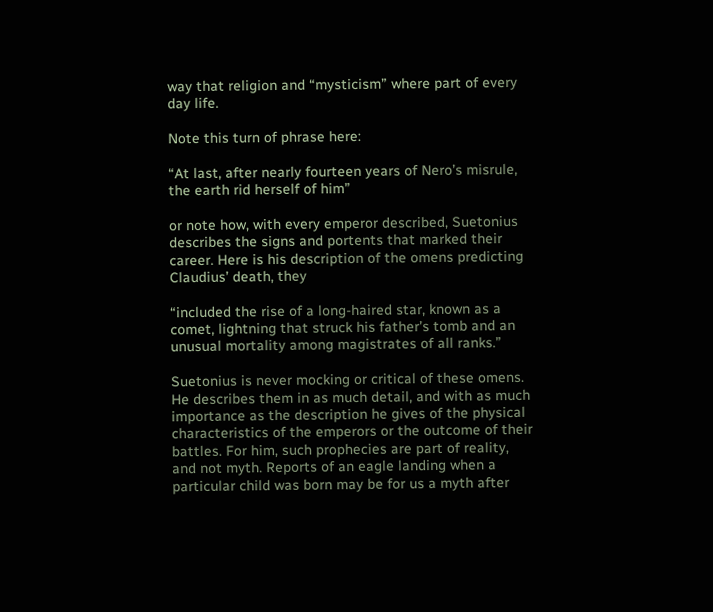way that religion and “mysticism” where part of every day life.

Note this turn of phrase here:

“At last, after nearly fourteen years of Nero’s misrule, the earth rid herself of him”

or note how, with every emperor described, Suetonius describes the signs and portents that marked their career. Here is his description of the omens predicting Claudius’ death, they

“included the rise of a long-haired star, known as a comet, lightning that struck his father’s tomb and an unusual mortality among magistrates of all ranks.”

Suetonius is never mocking or critical of these omens. He describes them in as much detail, and with as much importance as the description he gives of the physical characteristics of the emperors or the outcome of their battles. For him, such prophecies are part of reality, and not myth. Reports of an eagle landing when a particular child was born may be for us a myth after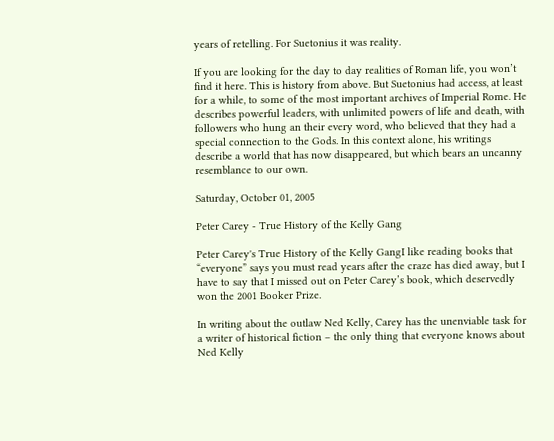years of retelling. For Suetonius it was reality.

If you are looking for the day to day realities of Roman life, you won’t find it here. This is history from above. But Suetonius had access, at least for a while, to some of the most important archives of Imperial Rome. He describes powerful leaders, with unlimited powers of life and death, with followers who hung an their every word, who believed that they had a special connection to the Gods. In this context alone, his writings describe a world that has now disappeared, but which bears an uncanny resemblance to our own.

Saturday, October 01, 2005

Peter Carey - True History of the Kelly Gang

Peter Carey's True History of the Kelly GangI like reading books that “everyone” says you must read years after the craze has died away, but I have to say that I missed out on Peter Carey’s book, which deservedly won the 2001 Booker Prize.

In writing about the outlaw Ned Kelly, Carey has the unenviable task for a writer of historical fiction – the only thing that everyone knows about Ned Kelly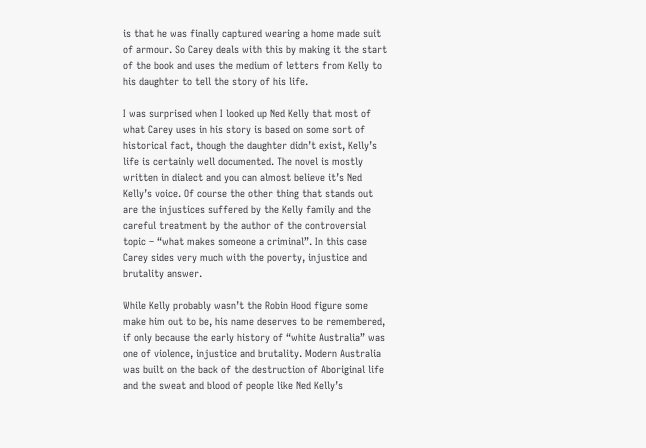is that he was finally captured wearing a home made suit of armour. So Carey deals with this by making it the start of the book and uses the medium of letters from Kelly to his daughter to tell the story of his life.

I was surprised when I looked up Ned Kelly that most of what Carey uses in his story is based on some sort of historical fact, though the daughter didn’t exist, Kelly’s life is certainly well documented. The novel is mostly written in dialect and you can almost believe it’s Ned Kelly’s voice. Of course the other thing that stands out are the injustices suffered by the Kelly family and the careful treatment by the author of the controversial topic – “what makes someone a criminal”. In this case Carey sides very much with the poverty, injustice and brutality answer.

While Kelly probably wasn’t the Robin Hood figure some make him out to be, his name deserves to be remembered, if only because the early history of “white Australia” was one of violence, injustice and brutality. Modern Australia was built on the back of the destruction of Aboriginal life and the sweat and blood of people like Ned Kelly’s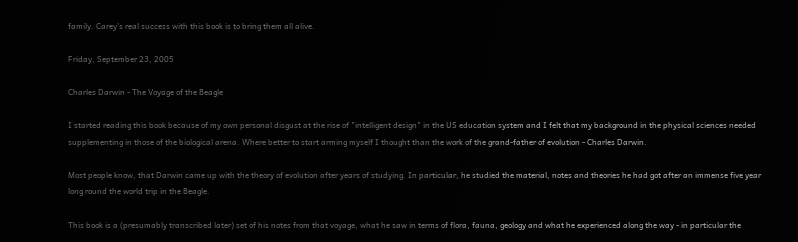family. Carey’s real success with this book is to bring them all alive.

Friday, September 23, 2005

Charles Darwin - The Voyage of the Beagle

I started reading this book because of my own personal disgust at the rise of "intelligent design" in the US education system and I felt that my background in the physical sciences needed supplementing in those of the biological arena. Where better to start arming myself I thought than the work of the grand-father of evolution - Charles Darwin.

Most people know, that Darwin came up with the theory of evolution after years of studying. In particular, he studied the material, notes and theories he had got after an immense five year long round the world trip in the Beagle.

This book is a (presumably transcribed later) set of his notes from that voyage, what he saw in terms of flora, fauna, geology and what he experienced along the way - in particular the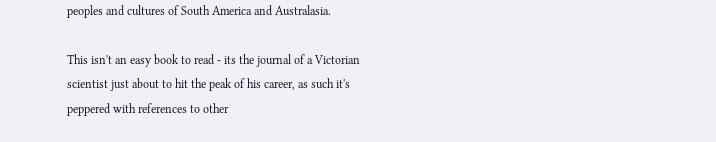peoples and cultures of South America and Australasia.

This isn't an easy book to read - its the journal of a Victorian scientist just about to hit the peak of his career, as such it's peppered with references to other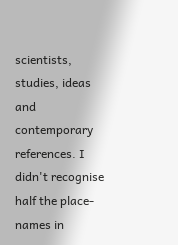scientists, studies, ideas and contemporary references. I didn't recognise half the place-names in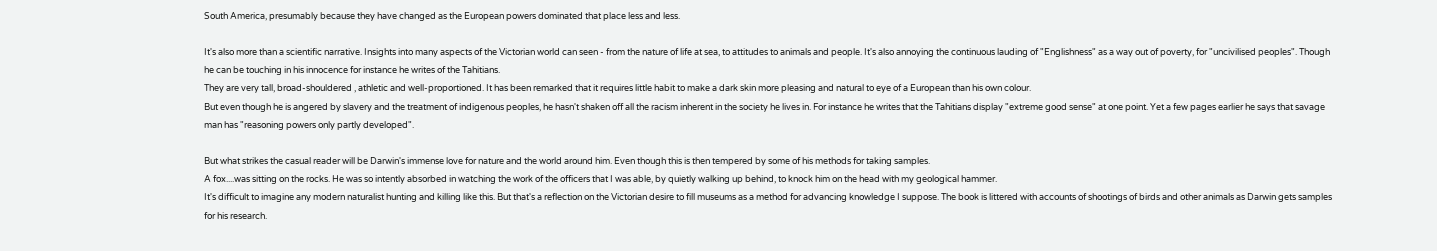South America, presumably because they have changed as the European powers dominated that place less and less.

It's also more than a scientific narrative. Insights into many aspects of the Victorian world can seen - from the nature of life at sea, to attitudes to animals and people. It's also annoying the continuous lauding of "Englishness" as a way out of poverty, for "uncivilised peoples". Though he can be touching in his innocence for instance he writes of the Tahitians.
They are very tall, broad-shouldered , athletic and well-proportioned. It has been remarked that it requires little habit to make a dark skin more pleasing and natural to eye of a European than his own colour.
But even though he is angered by slavery and the treatment of indigenous peoples, he hasn't shaken off all the racism inherent in the society he lives in. For instance he writes that the Tahitians display "extreme good sense" at one point. Yet a few pages earlier he says that savage man has "reasoning powers only partly developed".

But what strikes the casual reader will be Darwin's immense love for nature and the world around him. Even though this is then tempered by some of his methods for taking samples.
A fox....was sitting on the rocks. He was so intently absorbed in watching the work of the officers that I was able, by quietly walking up behind, to knock him on the head with my geological hammer.
It's difficult to imagine any modern naturalist hunting and killing like this. But that's a reflection on the Victorian desire to fill museums as a method for advancing knowledge I suppose. The book is littered with accounts of shootings of birds and other animals as Darwin gets samples for his research.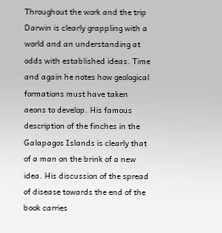Throughout the work and the trip Darwin is clearly grappling with a world and an understanding at odds with established ideas. Time and again he notes how geological formations must have taken aeons to develop. His famous description of the finches in the Galapagos Islands is clearly that of a man on the brink of a new idea. His discussion of the spread of disease towards the end of the book carries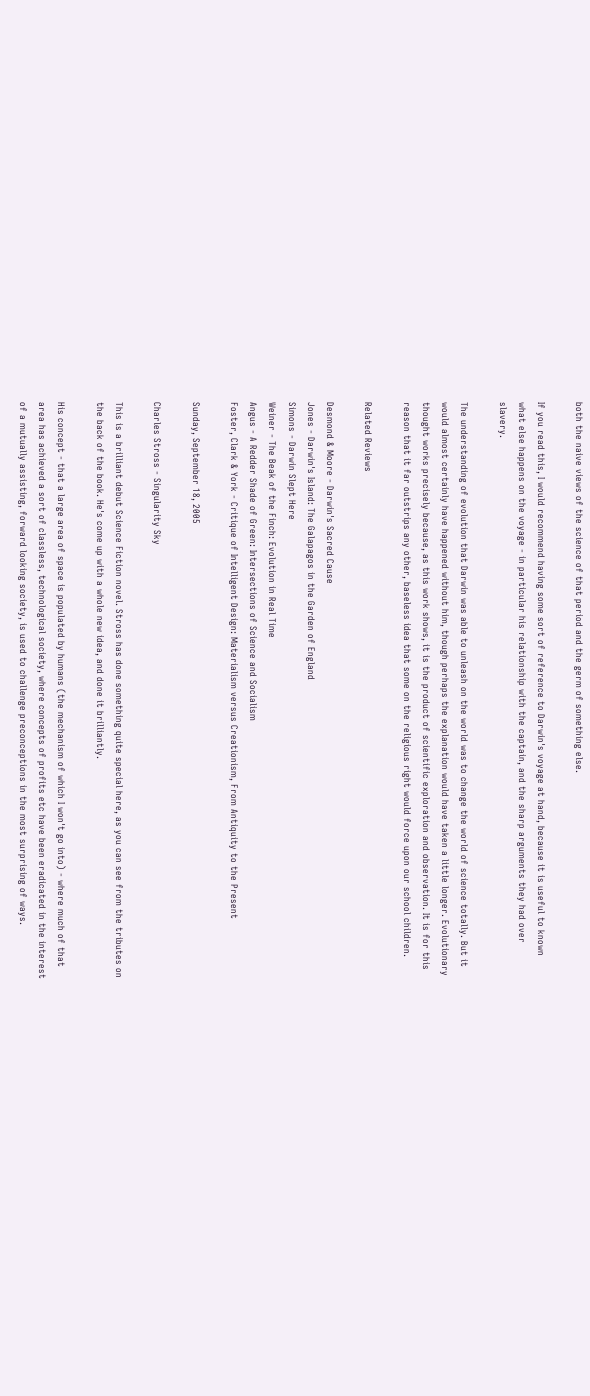both the naive views of the science of that period and the germ of something else.

If you read this, I would recommend having some sort of reference to Darwin's voyage at hand, because it is useful to known what else happens on the voyage - in particular his relationship with the captain, and the sharp arguments they had over slavery.

The understanding of evolution that Darwin was able to unleash on the world was to change the world of science totally. But it would almost certainly have happened without him, though perhaps the explanation would have taken a little longer. Evolutionary thought works precisely because, as this work shows, it is the product of scientific exploration and observation. It is for this reason that it far outstrips any other, baseless idea that some on the religious right would force upon our school children.

Related Reviews

Desmond & Moore - Darwin's Sacred Cause
Jones - Darwin's Island: The Galapagos in the Garden of England
Simons - Darwin Slept Here
Weiner - The Beak of the Finch: Evolution in Real Time
Angus - A Redder Shade of Green: Intersections of Science and Socialism
Foster, Clark & York - Critique of Intelligent Design: Materialism versus Creationism, From Antiquity to the Present

Sunday, September 18, 2005

Charles Stross - Singularity Sky

This is a brilliant debut Science Fiction novel. Stross has done something quite special here, as you can see from the tributes on the back of the book. He's come up with a whole new idea, and done it brilliantly.

His concept - that a large area of space is populated by humans (the mechanism of which I won't go into) - where much of that area has achieved a sort of classless, technological society, where concepts of profits etc have been eradicated in the interest of a mutually assisting, forward looking society, is used to challenge preconceptions in the most surprising of ways.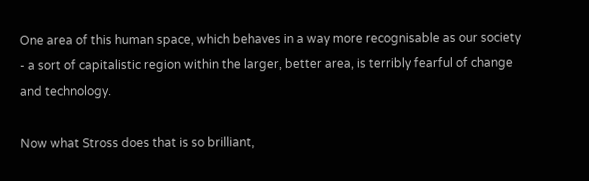One area of this human space, which behaves in a way more recognisable as our society - a sort of capitalistic region within the larger, better area, is terribly fearful of change and technology.

Now what Stross does that is so brilliant,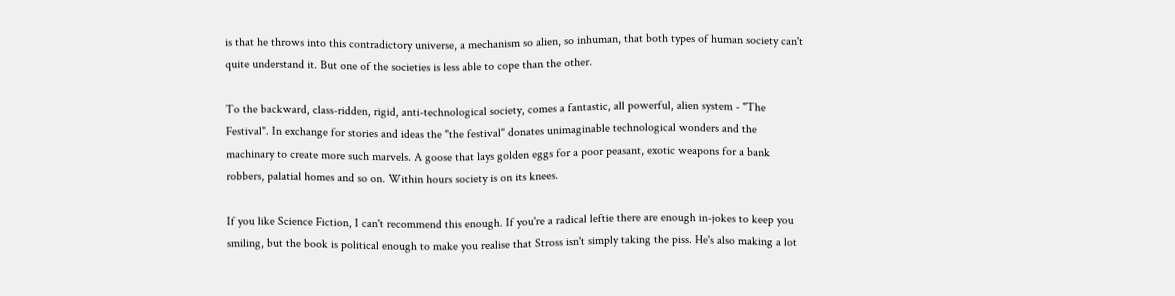is that he throws into this contradictory universe, a mechanism so alien, so inhuman, that both types of human society can't quite understand it. But one of the societies is less able to cope than the other.

To the backward, class-ridden, rigid, anti-technological society, comes a fantastic, all powerful, alien system - "The Festival". In exchange for stories and ideas the "the festival" donates unimaginable technological wonders and the machinary to create more such marvels. A goose that lays golden eggs for a poor peasant, exotic weapons for a bank robbers, palatial homes and so on. Within hours society is on its knees.

If you like Science Fiction, I can't recommend this enough. If you're a radical leftie there are enough in-jokes to keep you smiling, but the book is political enough to make you realise that Stross isn't simply taking the piss. He's also making a lot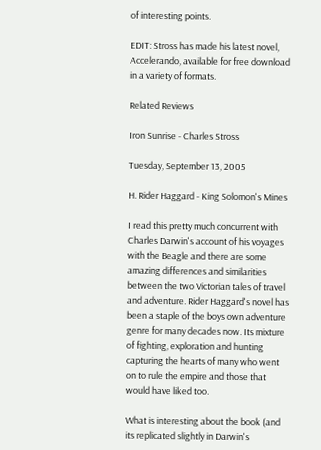of interesting points.

EDIT: Stross has made his latest novel, Accelerando, available for free download in a variety of formats.

Related Reviews

Iron Sunrise - Charles Stross

Tuesday, September 13, 2005

H. Rider Haggard - King Solomon's Mines

I read this pretty much concurrent with Charles Darwin's account of his voyages with the Beagle and there are some amazing differences and similarities between the two Victorian tales of travel and adventure. Rider Haggard's novel has been a staple of the boys own adventure genre for many decades now. Its mixture of fighting, exploration and hunting capturing the hearts of many who went on to rule the empire and those that would have liked too.

What is interesting about the book (and its replicated slightly in Darwin's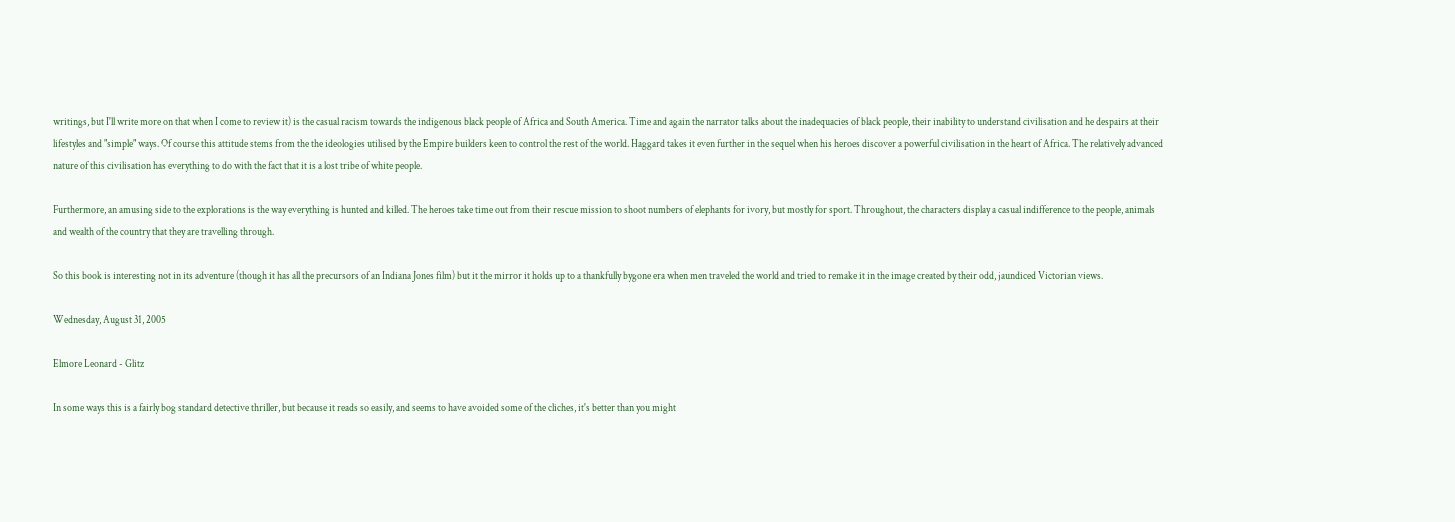writings, but I'll write more on that when I come to review it) is the casual racism towards the indigenous black people of Africa and South America. Time and again the narrator talks about the inadequacies of black people, their inability to understand civilisation and he despairs at their lifestyles and "simple" ways. Of course this attitude stems from the the ideologies utilised by the Empire builders keen to control the rest of the world. Haggard takes it even further in the sequel when his heroes discover a powerful civilisation in the heart of Africa. The relatively advanced nature of this civilisation has everything to do with the fact that it is a lost tribe of white people.

Furthermore, an amusing side to the explorations is the way everything is hunted and killed. The heroes take time out from their rescue mission to shoot numbers of elephants for ivory, but mostly for sport. Throughout, the characters display a casual indifference to the people, animals and wealth of the country that they are travelling through.

So this book is interesting not in its adventure (though it has all the precursors of an Indiana Jones film) but it the mirror it holds up to a thankfully bygone era when men traveled the world and tried to remake it in the image created by their odd, jaundiced Victorian views.

Wednesday, August 31, 2005

Elmore Leonard - Glitz

In some ways this is a fairly bog standard detective thriller, but because it reads so easily, and seems to have avoided some of the cliches, it's better than you might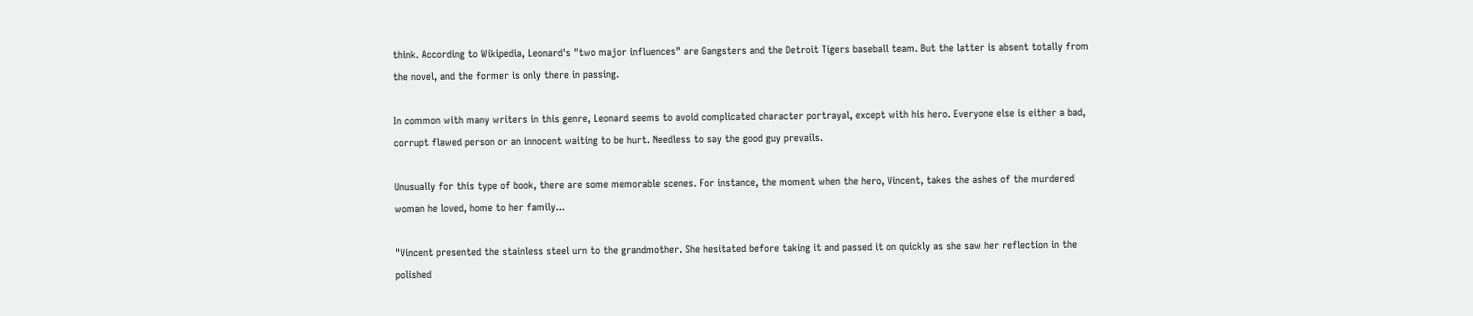think. According to Wikipedia, Leonard's "two major influences" are Gangsters and the Detroit Tigers baseball team. But the latter is absent totally from the novel, and the former is only there in passing.

In common with many writers in this genre, Leonard seems to avoid complicated character portrayal, except with his hero. Everyone else is either a bad, corrupt flawed person or an innocent waiting to be hurt. Needless to say the good guy prevails.

Unusually for this type of book, there are some memorable scenes. For instance, the moment when the hero, Vincent, takes the ashes of the murdered woman he loved, home to her family...

"Vincent presented the stainless steel urn to the grandmother. She hesitated before taking it and passed it on quickly as she saw her reflection in the polished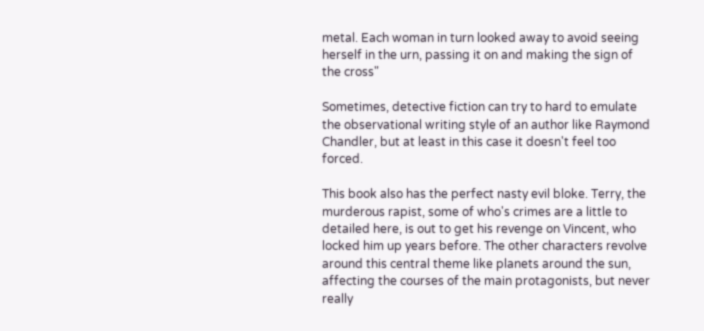metal. Each woman in turn looked away to avoid seeing herself in the urn, passing it on and making the sign of the cross"

Sometimes, detective fiction can try to hard to emulate the observational writing style of an author like Raymond Chandler, but at least in this case it doesn't feel too forced.

This book also has the perfect nasty evil bloke. Terry, the murderous rapist, some of who's crimes are a little to detailed here, is out to get his revenge on Vincent, who locked him up years before. The other characters revolve around this central theme like planets around the sun, affecting the courses of the main protagonists, but never really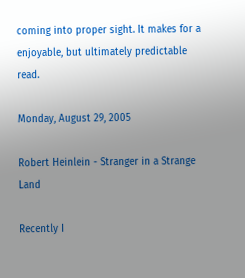coming into proper sight. It makes for a enjoyable, but ultimately predictable read.

Monday, August 29, 2005

Robert Heinlein - Stranger in a Strange Land

Recently I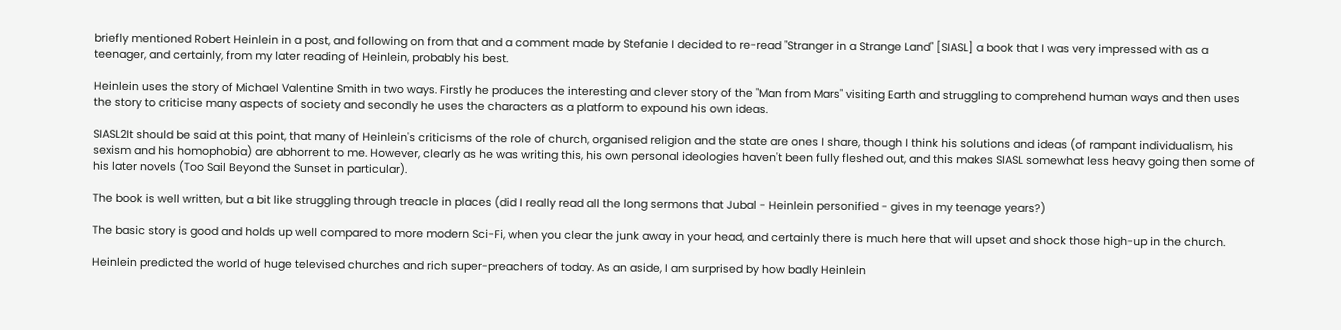briefly mentioned Robert Heinlein in a post, and following on from that and a comment made by Stefanie I decided to re-read "Stranger in a Strange Land" [SIASL] a book that I was very impressed with as a teenager, and certainly, from my later reading of Heinlein, probably his best.

Heinlein uses the story of Michael Valentine Smith in two ways. Firstly he produces the interesting and clever story of the "Man from Mars" visiting Earth and struggling to comprehend human ways and then uses the story to criticise many aspects of society and secondly he uses the characters as a platform to expound his own ideas.

SIASL2It should be said at this point, that many of Heinlein's criticisms of the role of church, organised religion and the state are ones I share, though I think his solutions and ideas (of rampant individualism, his sexism and his homophobia) are abhorrent to me. However, clearly as he was writing this, his own personal ideologies haven't been fully fleshed out, and this makes SIASL somewhat less heavy going then some of his later novels (Too Sail Beyond the Sunset in particular).

The book is well written, but a bit like struggling through treacle in places (did I really read all the long sermons that Jubal - Heinlein personified - gives in my teenage years?)

The basic story is good and holds up well compared to more modern Sci-Fi, when you clear the junk away in your head, and certainly there is much here that will upset and shock those high-up in the church.

Heinlein predicted the world of huge televised churches and rich super-preachers of today. As an aside, I am surprised by how badly Heinlein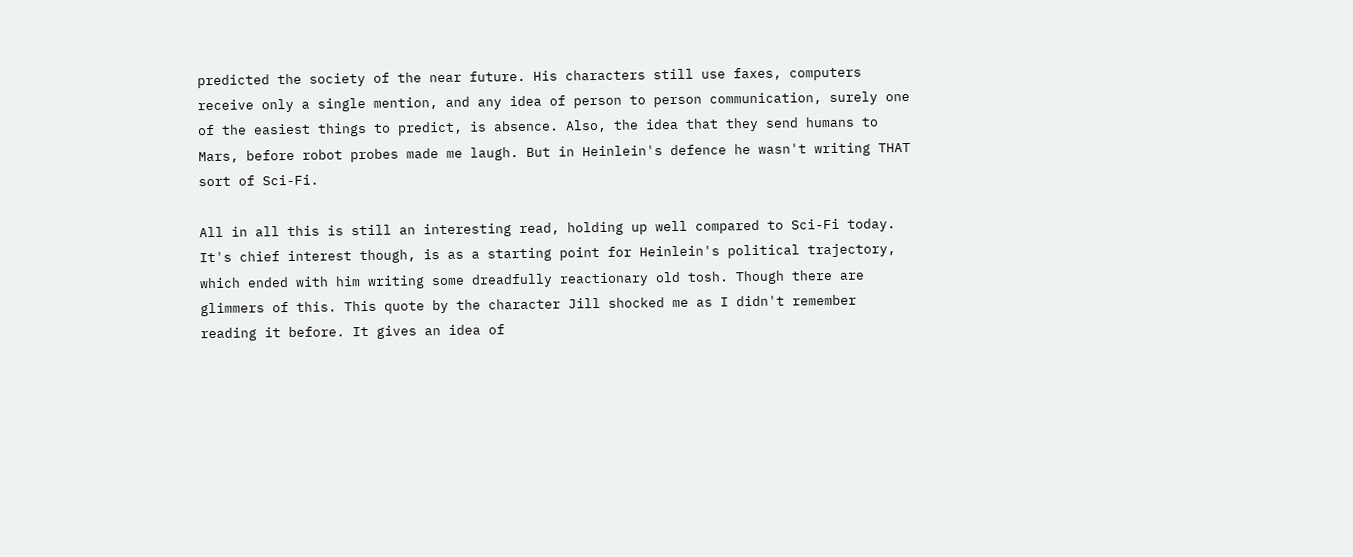predicted the society of the near future. His characters still use faxes, computers receive only a single mention, and any idea of person to person communication, surely one of the easiest things to predict, is absence. Also, the idea that they send humans to Mars, before robot probes made me laugh. But in Heinlein's defence he wasn't writing THAT sort of Sci-Fi.

All in all this is still an interesting read, holding up well compared to Sci-Fi today. It's chief interest though, is as a starting point for Heinlein's political trajectory, which ended with him writing some dreadfully reactionary old tosh. Though there are glimmers of this. This quote by the character Jill shocked me as I didn't remember reading it before. It gives an idea of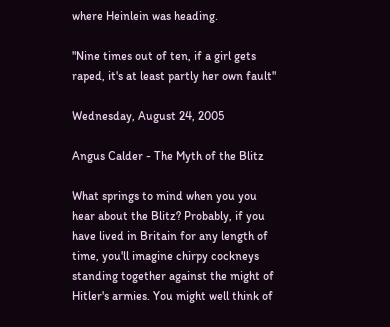where Heinlein was heading.

"Nine times out of ten, if a girl gets raped, it's at least partly her own fault"

Wednesday, August 24, 2005

Angus Calder - The Myth of the Blitz

What springs to mind when you you hear about the Blitz? Probably, if you have lived in Britain for any length of time, you'll imagine chirpy cockneys standing together against the might of Hitler's armies. You might well think of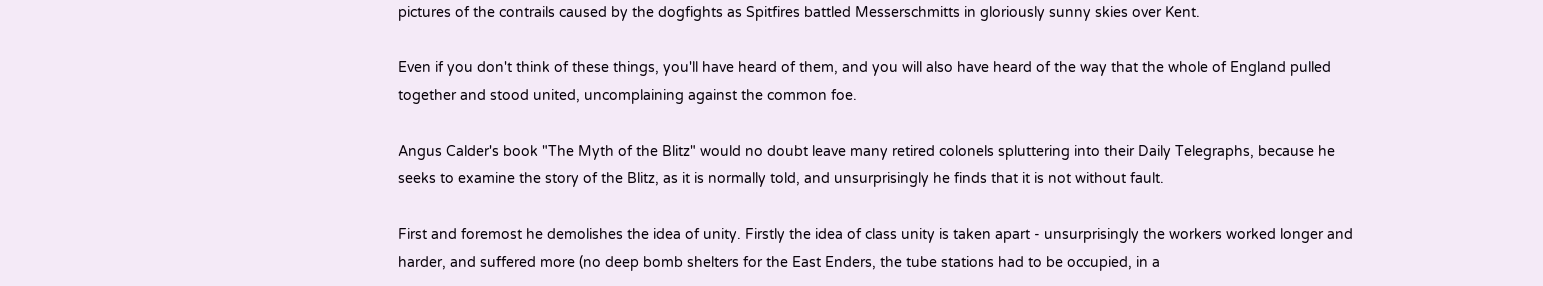pictures of the contrails caused by the dogfights as Spitfires battled Messerschmitts in gloriously sunny skies over Kent.

Even if you don't think of these things, you'll have heard of them, and you will also have heard of the way that the whole of England pulled together and stood united, uncomplaining against the common foe.

Angus Calder's book "The Myth of the Blitz" would no doubt leave many retired colonels spluttering into their Daily Telegraphs, because he seeks to examine the story of the Blitz, as it is normally told, and unsurprisingly he finds that it is not without fault.

First and foremost he demolishes the idea of unity. Firstly the idea of class unity is taken apart - unsurprisingly the workers worked longer and harder, and suffered more (no deep bomb shelters for the East Enders, the tube stations had to be occupied, in a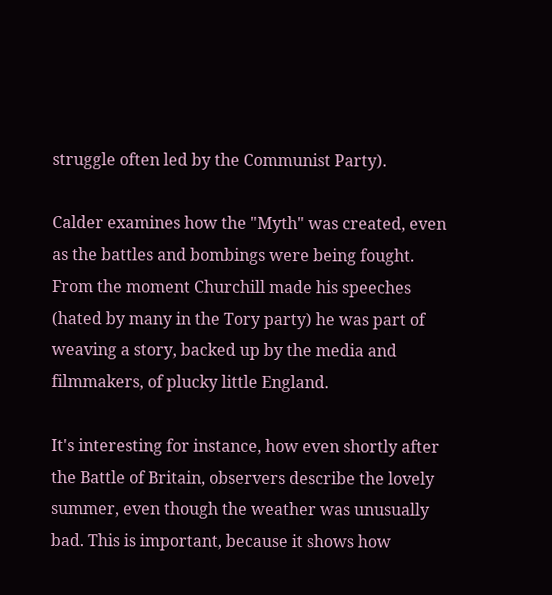struggle often led by the Communist Party).

Calder examines how the "Myth" was created, even as the battles and bombings were being fought. From the moment Churchill made his speeches (hated by many in the Tory party) he was part of weaving a story, backed up by the media and filmmakers, of plucky little England.

It's interesting for instance, how even shortly after the Battle of Britain, observers describe the lovely summer, even though the weather was unusually bad. This is important, because it shows how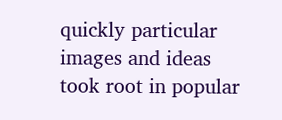quickly particular images and ideas took root in popular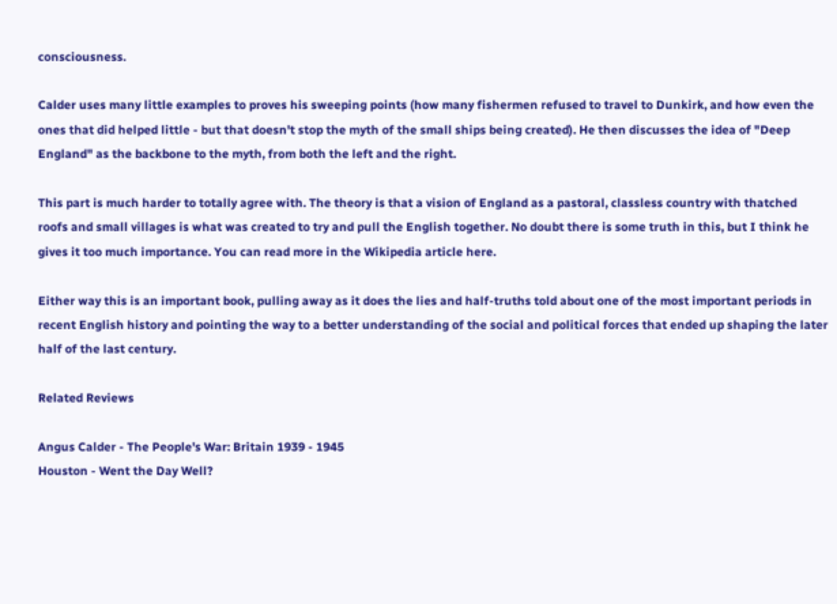consciousness.

Calder uses many little examples to proves his sweeping points (how many fishermen refused to travel to Dunkirk, and how even the ones that did helped little - but that doesn't stop the myth of the small ships being created). He then discusses the idea of "Deep England" as the backbone to the myth, from both the left and the right.

This part is much harder to totally agree with. The theory is that a vision of England as a pastoral, classless country with thatched roofs and small villages is what was created to try and pull the English together. No doubt there is some truth in this, but I think he gives it too much importance. You can read more in the Wikipedia article here.

Either way this is an important book, pulling away as it does the lies and half-truths told about one of the most important periods in recent English history and pointing the way to a better understanding of the social and political forces that ended up shaping the later half of the last century.

Related Reviews

Angus Calder - The People's War: Britain 1939 - 1945
Houston - Went the Day Well?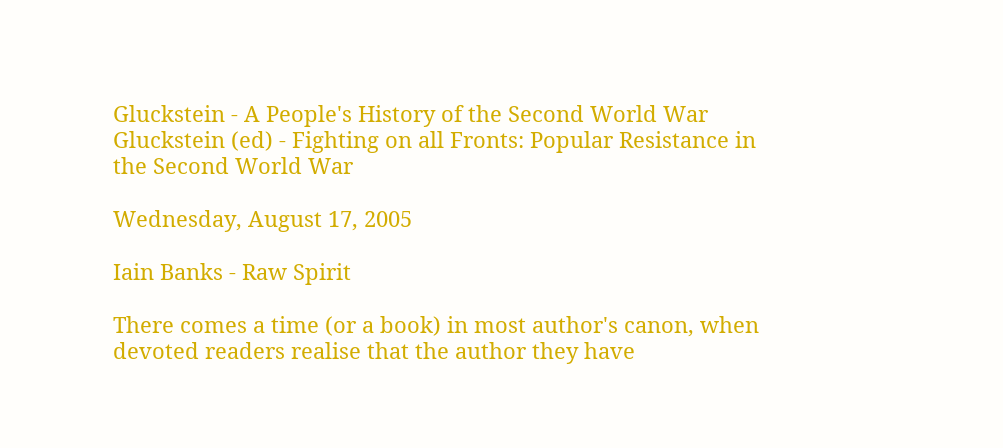Gluckstein - A People's History of the Second World War
Gluckstein (ed) - Fighting on all Fronts: Popular Resistance in the Second World War

Wednesday, August 17, 2005

Iain Banks - Raw Spirit

There comes a time (or a book) in most author's canon, when devoted readers realise that the author they have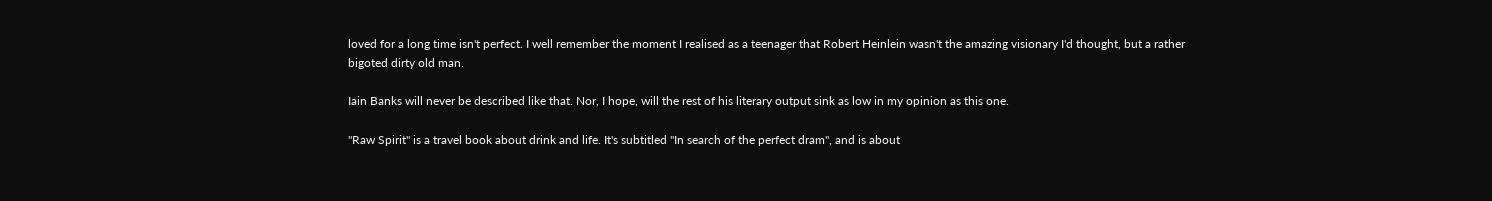loved for a long time isn't perfect. I well remember the moment I realised as a teenager that Robert Heinlein wasn't the amazing visionary I'd thought, but a rather bigoted dirty old man.

Iain Banks will never be described like that. Nor, I hope, will the rest of his literary output sink as low in my opinion as this one.

"Raw Spirit" is a travel book about drink and life. It's subtitled "In search of the perfect dram", and is about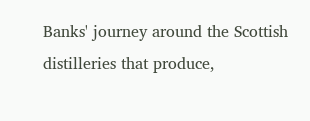Banks' journey around the Scottish distilleries that produce,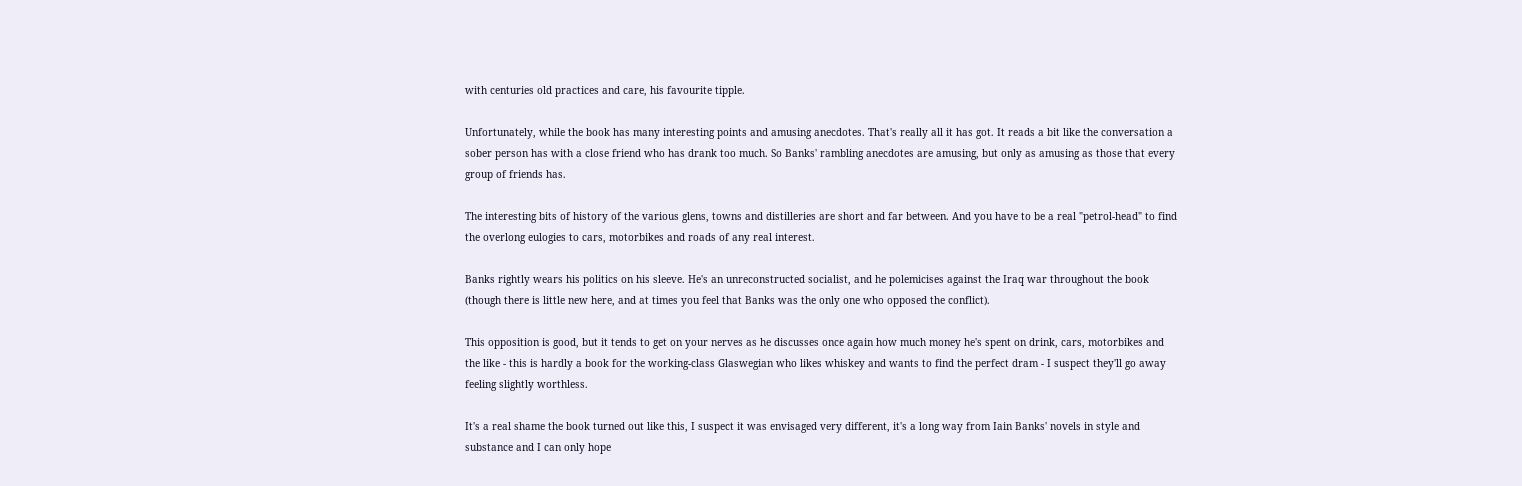with centuries old practices and care, his favourite tipple.

Unfortunately, while the book has many interesting points and amusing anecdotes. That's really all it has got. It reads a bit like the conversation a sober person has with a close friend who has drank too much. So Banks' rambling anecdotes are amusing, but only as amusing as those that every group of friends has.

The interesting bits of history of the various glens, towns and distilleries are short and far between. And you have to be a real "petrol-head" to find the overlong eulogies to cars, motorbikes and roads of any real interest.

Banks rightly wears his politics on his sleeve. He's an unreconstructed socialist, and he polemicises against the Iraq war throughout the book (though there is little new here, and at times you feel that Banks was the only one who opposed the conflict).

This opposition is good, but it tends to get on your nerves as he discusses once again how much money he's spent on drink, cars, motorbikes and the like - this is hardly a book for the working-class Glaswegian who likes whiskey and wants to find the perfect dram - I suspect they'll go away feeling slightly worthless.

It's a real shame the book turned out like this, I suspect it was envisaged very different, it's a long way from Iain Banks' novels in style and substance and I can only hope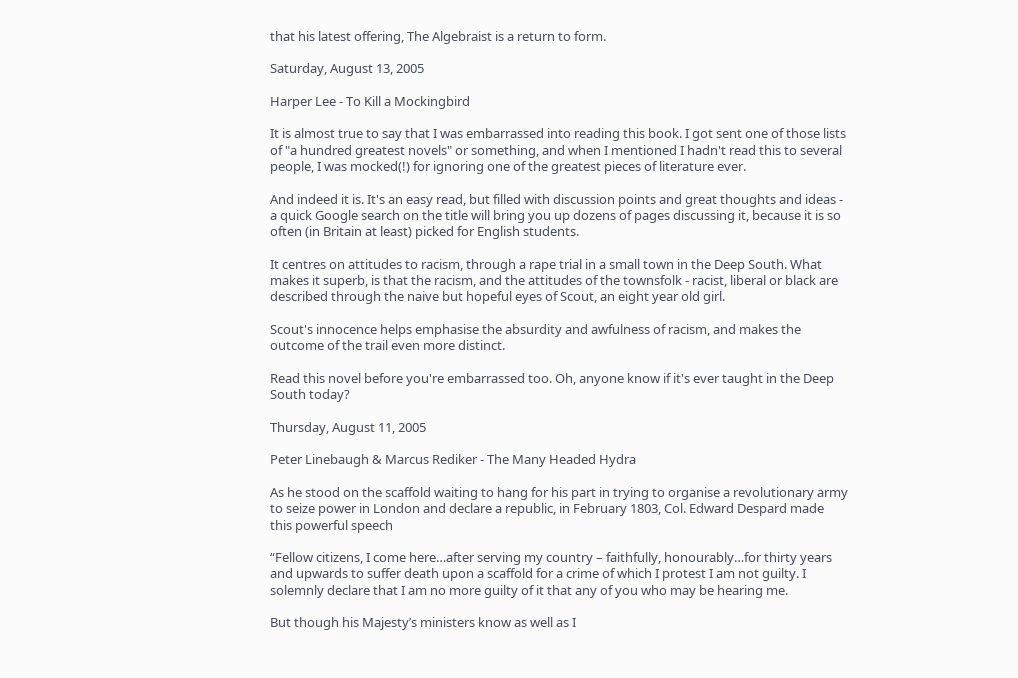that his latest offering, The Algebraist is a return to form.

Saturday, August 13, 2005

Harper Lee - To Kill a Mockingbird

It is almost true to say that I was embarrassed into reading this book. I got sent one of those lists of "a hundred greatest novels" or something, and when I mentioned I hadn't read this to several people, I was mocked(!) for ignoring one of the greatest pieces of literature ever.

And indeed it is. It's an easy read, but filled with discussion points and great thoughts and ideas - a quick Google search on the title will bring you up dozens of pages discussing it, because it is so often (in Britain at least) picked for English students.

It centres on attitudes to racism, through a rape trial in a small town in the Deep South. What makes it superb, is that the racism, and the attitudes of the townsfolk - racist, liberal or black are described through the naive but hopeful eyes of Scout, an eight year old girl.

Scout's innocence helps emphasise the absurdity and awfulness of racism, and makes the outcome of the trail even more distinct.

Read this novel before you're embarrassed too. Oh, anyone know if it's ever taught in the Deep South today?

Thursday, August 11, 2005

Peter Linebaugh & Marcus Rediker - The Many Headed Hydra

As he stood on the scaffold waiting to hang for his part in trying to organise a revolutionary army to seize power in London and declare a republic, in February 1803, Col. Edward Despard made this powerful speech

“Fellow citizens, I come here…after serving my country – faithfully, honourably…for thirty years and upwards to suffer death upon a scaffold for a crime of which I protest I am not guilty. I solemnly declare that I am no more guilty of it that any of you who may be hearing me.

But though his Majesty’s ministers know as well as I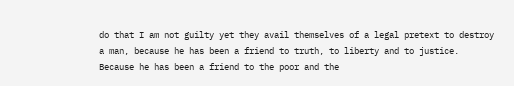do that I am not guilty yet they avail themselves of a legal pretext to destroy a man, because he has been a friend to truth, to liberty and to justice. Because he has been a friend to the poor and the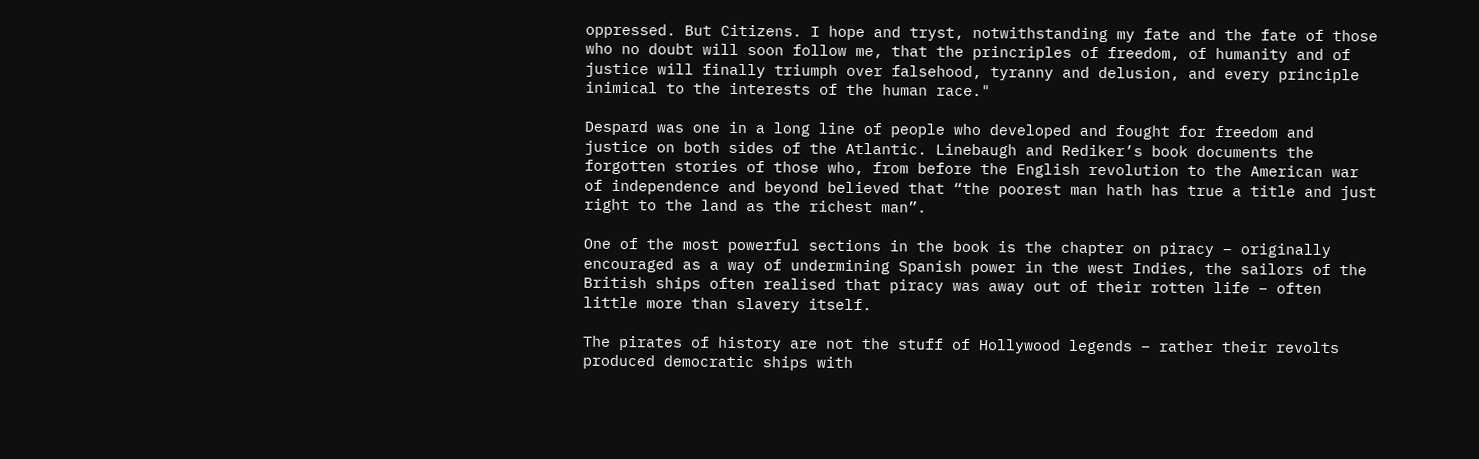oppressed. But Citizens. I hope and tryst, notwithstanding my fate and the fate of those who no doubt will soon follow me, that the princriples of freedom, of humanity and of justice will finally triumph over falsehood, tyranny and delusion, and every principle inimical to the interests of the human race."

Despard was one in a long line of people who developed and fought for freedom and justice on both sides of the Atlantic. Linebaugh and Rediker’s book documents the forgotten stories of those who, from before the English revolution to the American war of independence and beyond believed that “the poorest man hath has true a title and just right to the land as the richest man”.

One of the most powerful sections in the book is the chapter on piracy – originally encouraged as a way of undermining Spanish power in the west Indies, the sailors of the British ships often realised that piracy was away out of their rotten life – often little more than slavery itself.

The pirates of history are not the stuff of Hollywood legends – rather their revolts produced democratic ships with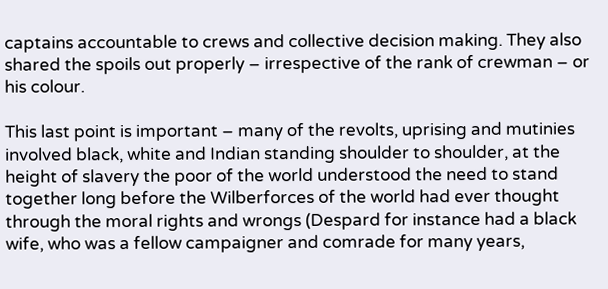captains accountable to crews and collective decision making. They also shared the spoils out properly – irrespective of the rank of crewman – or his colour.

This last point is important – many of the revolts, uprising and mutinies involved black, white and Indian standing shoulder to shoulder, at the height of slavery the poor of the world understood the need to stand together long before the Wilberforces of the world had ever thought through the moral rights and wrongs (Despard for instance had a black wife, who was a fellow campaigner and comrade for many years,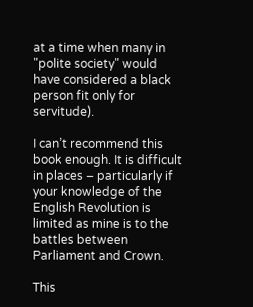at a time when many in "polite society" would have considered a black person fit only for servitude).

I can’t recommend this book enough. It is difficult in places – particularly if your knowledge of the English Revolution is limited as mine is to the battles between Parliament and Crown.

This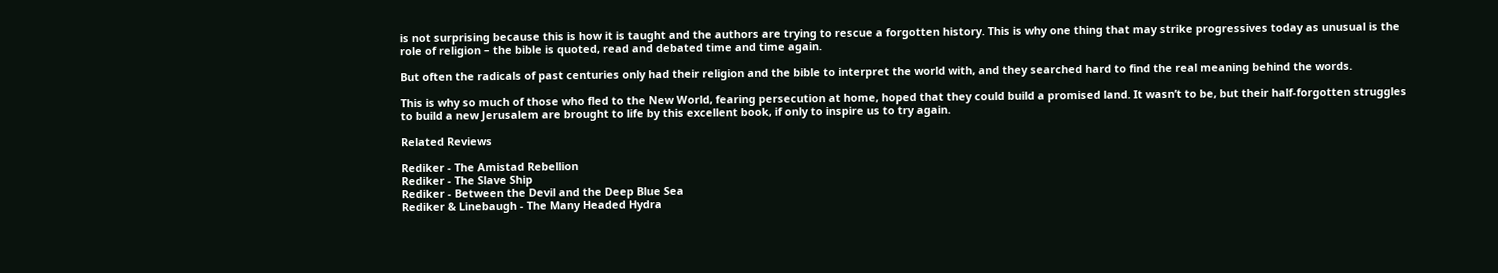is not surprising because this is how it is taught and the authors are trying to rescue a forgotten history. This is why one thing that may strike progressives today as unusual is the role of religion – the bible is quoted, read and debated time and time again.

But often the radicals of past centuries only had their religion and the bible to interpret the world with, and they searched hard to find the real meaning behind the words.

This is why so much of those who fled to the New World, fearing persecution at home, hoped that they could build a promised land. It wasn’t to be, but their half-forgotten struggles to build a new Jerusalem are brought to life by this excellent book, if only to inspire us to try again.

Related Reviews

Rediker - The Amistad Rebellion
Rediker - The Slave Ship
Rediker - Between the Devil and the Deep Blue Sea
Rediker & Linebaugh - The Many Headed Hydra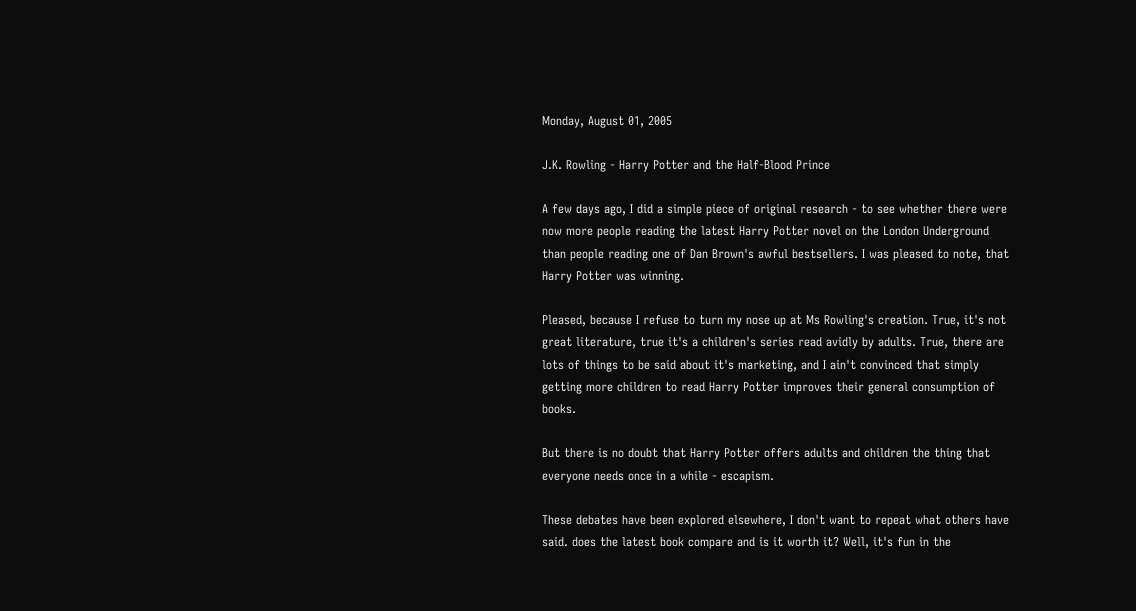Monday, August 01, 2005

J.K. Rowling - Harry Potter and the Half-Blood Prince

A few days ago, I did a simple piece of original research - to see whether there were now more people reading the latest Harry Potter novel on the London Underground than people reading one of Dan Brown's awful bestsellers. I was pleased to note, that Harry Potter was winning.

Pleased, because I refuse to turn my nose up at Ms Rowling's creation. True, it's not great literature, true it's a children's series read avidly by adults. True, there are lots of things to be said about it's marketing, and I ain't convinced that simply getting more children to read Harry Potter improves their general consumption of books.

But there is no doubt that Harry Potter offers adults and children the thing that everyone needs once in a while - escapism.

These debates have been explored elsewhere, I don't want to repeat what others have said. does the latest book compare and is it worth it? Well, it's fun in the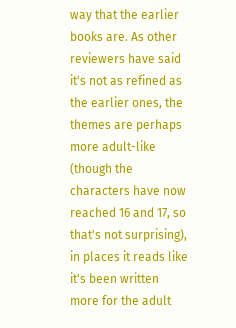way that the earlier books are. As other reviewers have said it's not as refined as the earlier ones, the themes are perhaps more adult-like (though the characters have now reached 16 and 17, so that's not surprising), in places it reads like it's been written more for the adult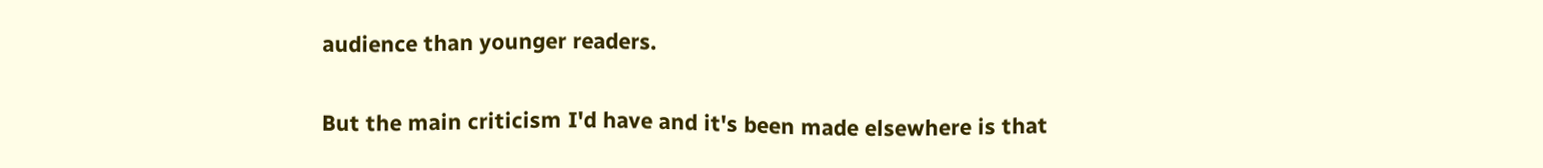audience than younger readers.

But the main criticism I'd have and it's been made elsewhere is that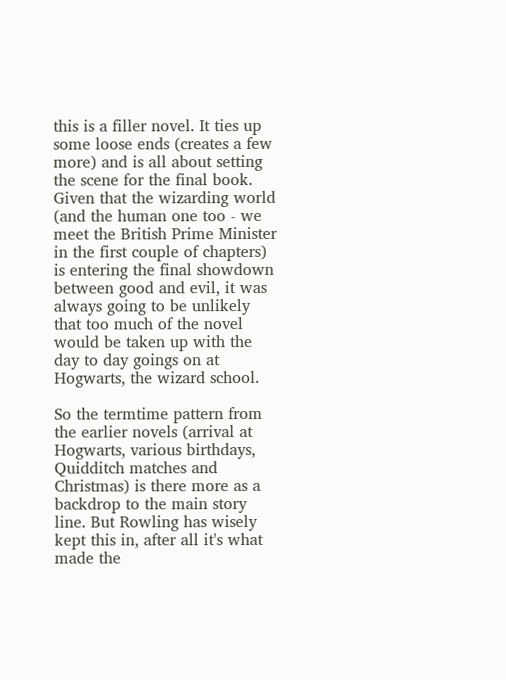this is a filler novel. It ties up some loose ends (creates a few more) and is all about setting the scene for the final book. Given that the wizarding world (and the human one too - we meet the British Prime Minister in the first couple of chapters) is entering the final showdown between good and evil, it was always going to be unlikely that too much of the novel would be taken up with the day to day goings on at Hogwarts, the wizard school.

So the termtime pattern from the earlier novels (arrival at Hogwarts, various birthdays, Quidditch matches and Christmas) is there more as a backdrop to the main story line. But Rowling has wisely kept this in, after all it's what made the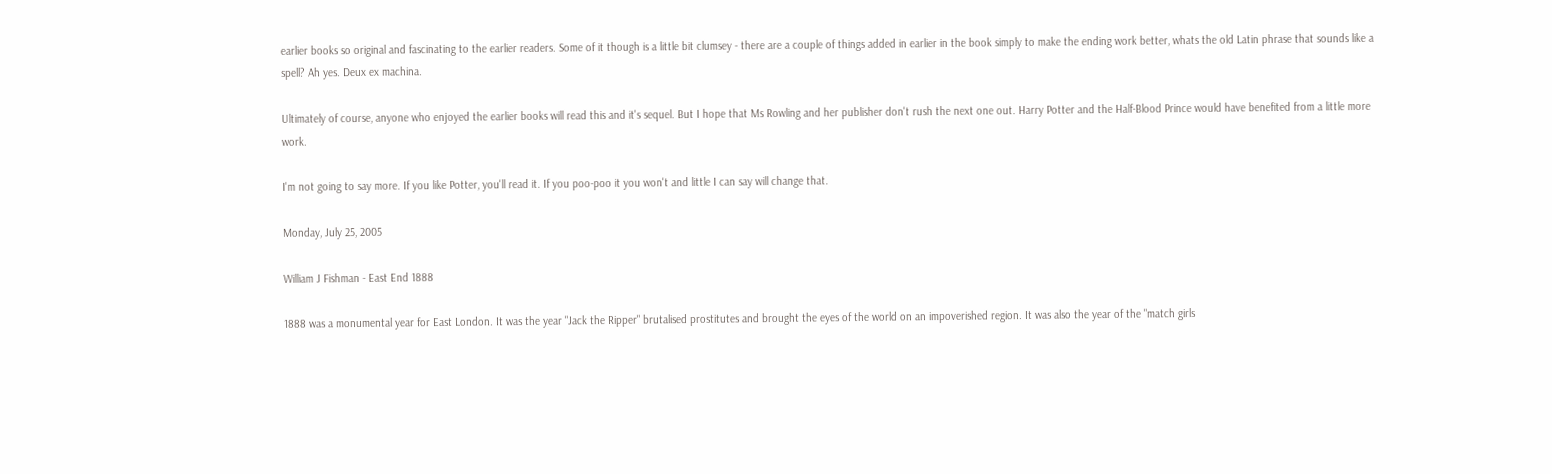earlier books so original and fascinating to the earlier readers. Some of it though is a little bit clumsey - there are a couple of things added in earlier in the book simply to make the ending work better, whats the old Latin phrase that sounds like a spell? Ah yes. Deux ex machina.

Ultimately of course, anyone who enjoyed the earlier books will read this and it's sequel. But I hope that Ms Rowling and her publisher don't rush the next one out. Harry Potter and the Half-Blood Prince would have benefited from a little more work.

I'm not going to say more. If you like Potter, you'll read it. If you poo-poo it you won't and little I can say will change that.

Monday, July 25, 2005

William J Fishman - East End 1888

1888 was a monumental year for East London. It was the year "Jack the Ripper" brutalised prostitutes and brought the eyes of the world on an impoverished region. It was also the year of the "match girls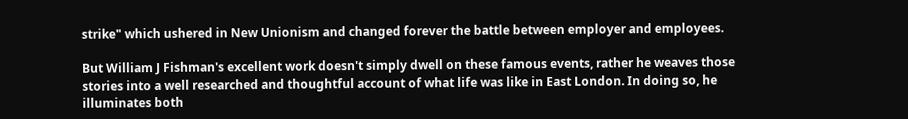strike" which ushered in New Unionism and changed forever the battle between employer and employees.

But William J Fishman's excellent work doesn't simply dwell on these famous events, rather he weaves those stories into a well researched and thoughtful account of what life was like in East London. In doing so, he illuminates both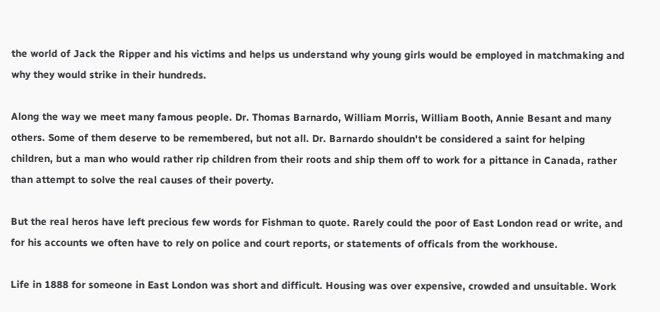the world of Jack the Ripper and his victims and helps us understand why young girls would be employed in matchmaking and why they would strike in their hundreds.

Along the way we meet many famous people. Dr. Thomas Barnardo, William Morris, William Booth, Annie Besant and many others. Some of them deserve to be remembered, but not all. Dr. Barnardo shouldn't be considered a saint for helping children, but a man who would rather rip children from their roots and ship them off to work for a pittance in Canada, rather than attempt to solve the real causes of their poverty.

But the real heros have left precious few words for Fishman to quote. Rarely could the poor of East London read or write, and for his accounts we often have to rely on police and court reports, or statements of officals from the workhouse.

Life in 1888 for someone in East London was short and difficult. Housing was over expensive, crowded and unsuitable. Work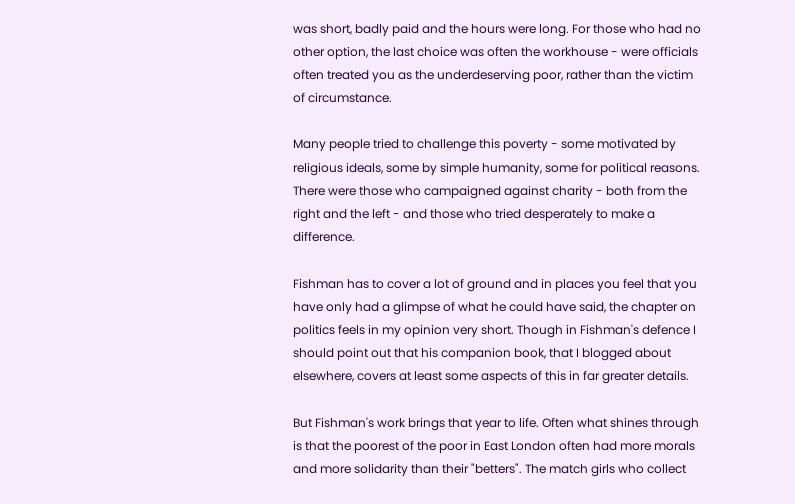was short, badly paid and the hours were long. For those who had no other option, the last choice was often the workhouse - were officials often treated you as the underdeserving poor, rather than the victim of circumstance.

Many people tried to challenge this poverty - some motivated by religious ideals, some by simple humanity, some for political reasons. There were those who campaigned against charity - both from the right and the left - and those who tried desperately to make a difference.

Fishman has to cover a lot of ground and in places you feel that you have only had a glimpse of what he could have said, the chapter on politics feels in my opinion very short. Though in Fishman's defence I should point out that his companion book, that I blogged about elsewhere, covers at least some aspects of this in far greater details.

But Fishman's work brings that year to life. Often what shines through is that the poorest of the poor in East London often had more morals and more solidarity than their "betters". The match girls who collect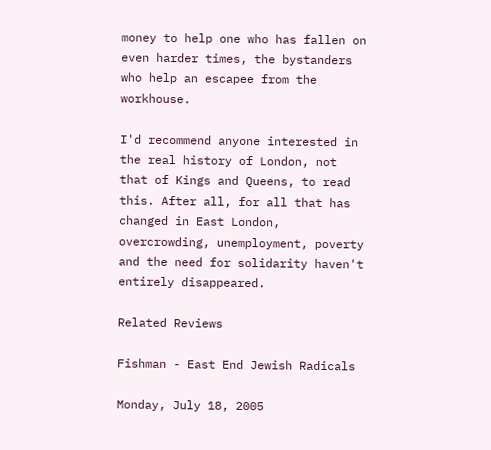money to help one who has fallen on even harder times, the bystanders who help an escapee from the workhouse.

I'd recommend anyone interested in the real history of London, not that of Kings and Queens, to read this. After all, for all that has changed in East London, overcrowding, unemployment, poverty and the need for solidarity haven't entirely disappeared.

Related Reviews

Fishman - East End Jewish Radicals

Monday, July 18, 2005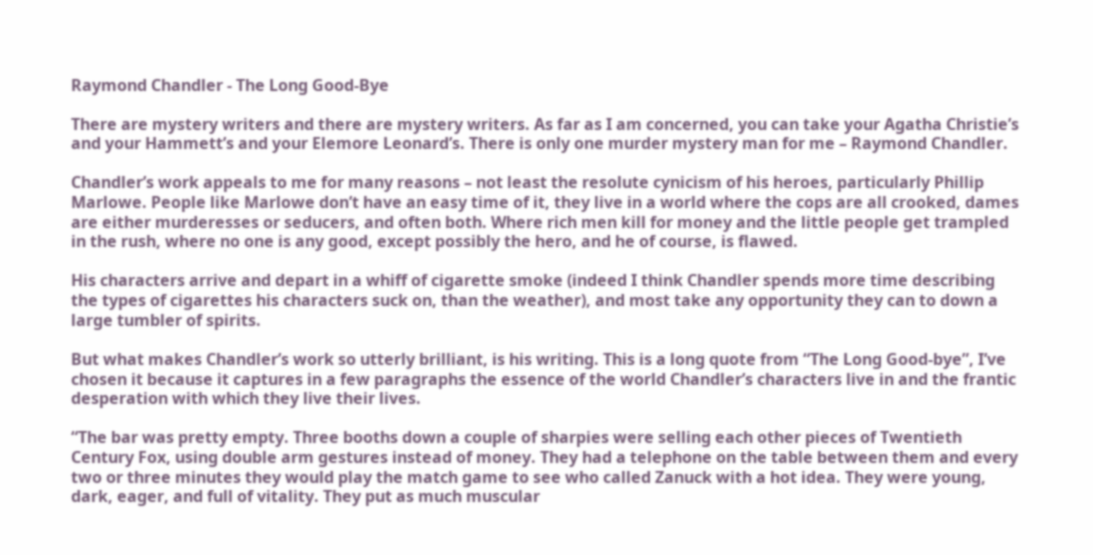Raymond Chandler - The Long Good-Bye

There are mystery writers and there are mystery writers. As far as I am concerned, you can take your Agatha Christie’s and your Hammett’s and your Elemore Leonard’s. There is only one murder mystery man for me – Raymond Chandler.

Chandler’s work appeals to me for many reasons – not least the resolute cynicism of his heroes, particularly Phillip Marlowe. People like Marlowe don’t have an easy time of it, they live in a world where the cops are all crooked, dames are either murderesses or seducers, and often both. Where rich men kill for money and the little people get trampled in the rush, where no one is any good, except possibly the hero, and he of course, is flawed.

His characters arrive and depart in a whiff of cigarette smoke (indeed I think Chandler spends more time describing the types of cigarettes his characters suck on, than the weather), and most take any opportunity they can to down a large tumbler of spirits.

But what makes Chandler’s work so utterly brilliant, is his writing. This is a long quote from “The Long Good-bye”, I’ve chosen it because it captures in a few paragraphs the essence of the world Chandler’s characters live in and the frantic desperation with which they live their lives.

“The bar was pretty empty. Three booths down a couple of sharpies were selling each other pieces of Twentieth Century Fox, using double arm gestures instead of money. They had a telephone on the table between them and every two or three minutes they would play the match game to see who called Zanuck with a hot idea. They were young, dark, eager, and full of vitality. They put as much muscular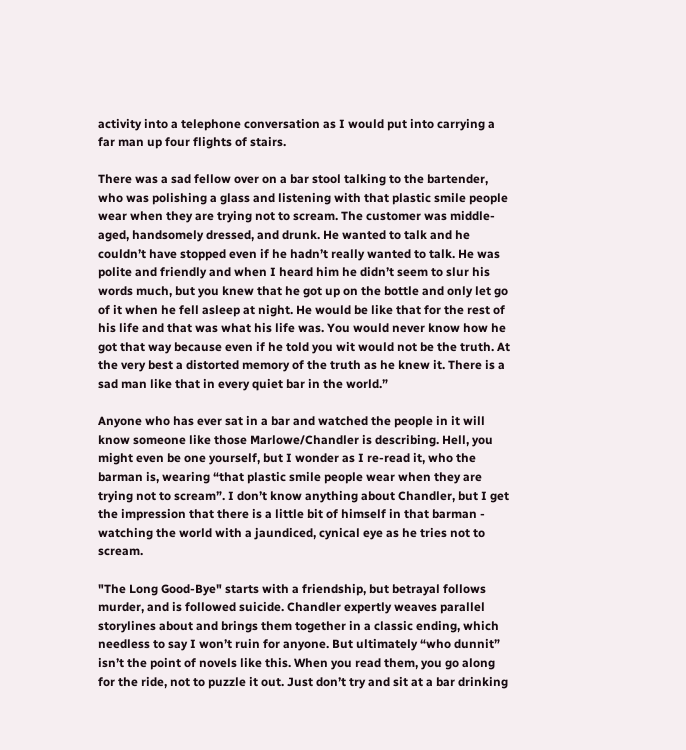activity into a telephone conversation as I would put into carrying a far man up four flights of stairs.

There was a sad fellow over on a bar stool talking to the bartender, who was polishing a glass and listening with that plastic smile people wear when they are trying not to scream. The customer was middle-aged, handsomely dressed, and drunk. He wanted to talk and he couldn’t have stopped even if he hadn’t really wanted to talk. He was polite and friendly and when I heard him he didn’t seem to slur his words much, but you knew that he got up on the bottle and only let go of it when he fell asleep at night. He would be like that for the rest of his life and that was what his life was. You would never know how he got that way because even if he told you wit would not be the truth. At the very best a distorted memory of the truth as he knew it. There is a sad man like that in every quiet bar in the world.”

Anyone who has ever sat in a bar and watched the people in it will know someone like those Marlowe/Chandler is describing. Hell, you might even be one yourself, but I wonder as I re-read it, who the barman is, wearing “that plastic smile people wear when they are trying not to scream”. I don’t know anything about Chandler, but I get the impression that there is a little bit of himself in that barman - watching the world with a jaundiced, cynical eye as he tries not to scream.

"The Long Good-Bye" starts with a friendship, but betrayal follows murder, and is followed suicide. Chandler expertly weaves parallel storylines about and brings them together in a classic ending, which needless to say I won’t ruin for anyone. But ultimately “who dunnit” isn’t the point of novels like this. When you read them, you go along for the ride, not to puzzle it out. Just don’t try and sit at a bar drinking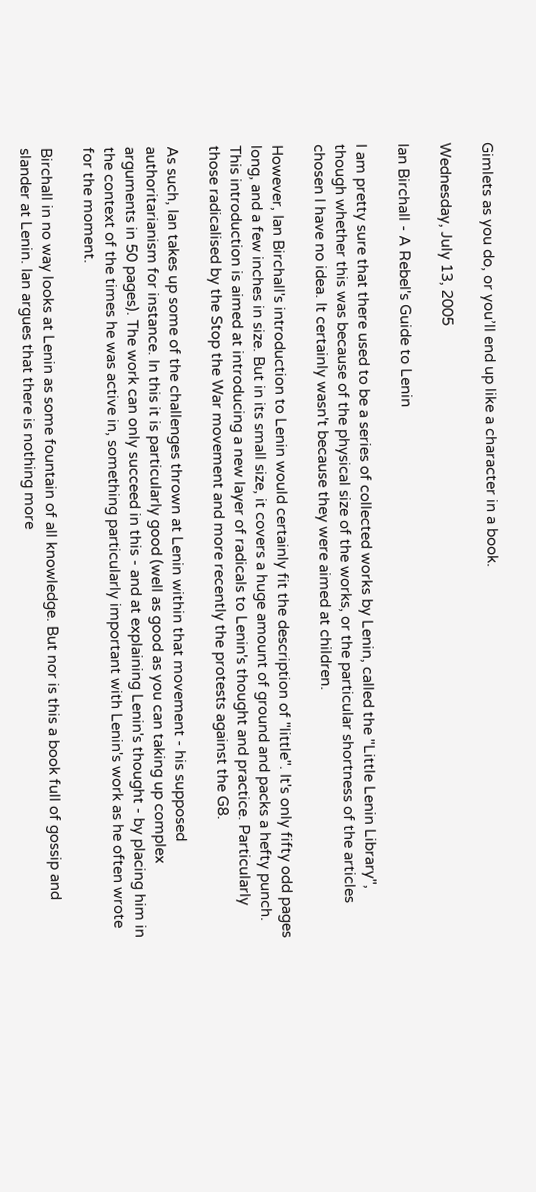Gimlets as you do, or you’ll end up like a character in a book.

Wednesday, July 13, 2005

Ian Birchall - A Rebel's Guide to Lenin

I am pretty sure that there used to be a series of collected works by Lenin, called the "Little Lenin Library", though whether this was because of the physical size of the works, or the particular shortness of the articles chosen I have no idea. It certainly wasn't because they were aimed at children.

However, Ian Birchall's introduction to Lenin would certainly fit the description of "little". It's only fifty odd pages long, and a few inches in size. But in its small size, it covers a huge amount of ground and packs a hefty punch. This introduction is aimed at introducing a new layer of radicals to Lenin's thought and practice. Particularly those radicalised by the Stop the War movement and more recently the protests against the G8.

As such, Ian takes up some of the challenges thrown at Lenin within that movement - his supposed authoritarianism for instance. In this it is particularly good (well as good as you can taking up complex arguments in 50 pages). The work can only succeed in this - and at explaining Lenin's thought - by placing him in the context of the times he was active in, something particularly important with Lenin's work as he often wrote for the moment.

Birchall in no way looks at Lenin as some fountain of all knowledge. But nor is this a book full of gossip and slander at Lenin. Ian argues that there is nothing more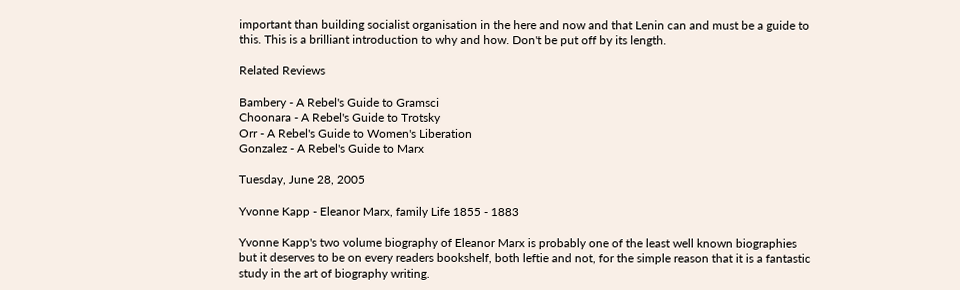important than building socialist organisation in the here and now and that Lenin can and must be a guide to this. This is a brilliant introduction to why and how. Don't be put off by its length.

Related Reviews

Bambery - A Rebel's Guide to Gramsci
Choonara - A Rebel's Guide to Trotsky
Orr - A Rebel's Guide to Women's Liberation
Gonzalez - A Rebel's Guide to Marx

Tuesday, June 28, 2005

Yvonne Kapp - Eleanor Marx, family Life 1855 - 1883

Yvonne Kapp's two volume biography of Eleanor Marx is probably one of the least well known biographies but it deserves to be on every readers bookshelf, both leftie and not, for the simple reason that it is a fantastic study in the art of biography writing.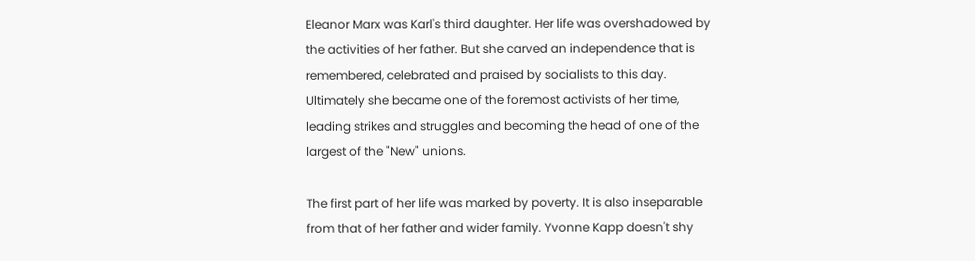Eleanor Marx was Karl's third daughter. Her life was overshadowed by the activities of her father. But she carved an independence that is remembered, celebrated and praised by socialists to this day. Ultimately she became one of the foremost activists of her time, leading strikes and struggles and becoming the head of one of the largest of the "New" unions.

The first part of her life was marked by poverty. It is also inseparable from that of her father and wider family. Yvonne Kapp doesn't shy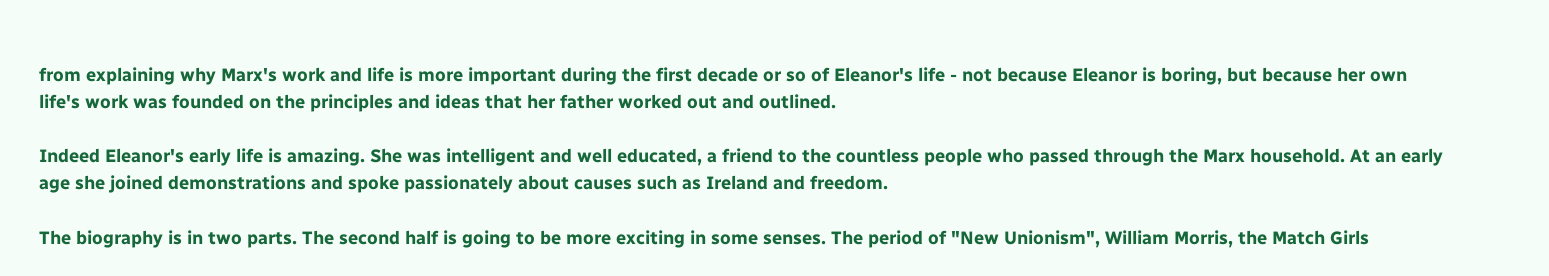from explaining why Marx's work and life is more important during the first decade or so of Eleanor's life - not because Eleanor is boring, but because her own life's work was founded on the principles and ideas that her father worked out and outlined.

Indeed Eleanor's early life is amazing. She was intelligent and well educated, a friend to the countless people who passed through the Marx household. At an early age she joined demonstrations and spoke passionately about causes such as Ireland and freedom.

The biography is in two parts. The second half is going to be more exciting in some senses. The period of "New Unionism", William Morris, the Match Girls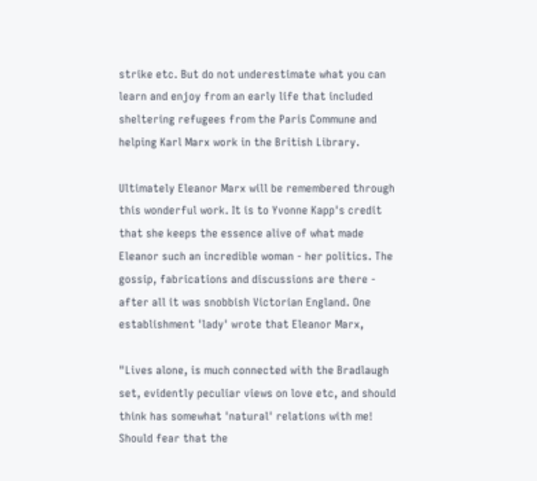strike etc. But do not underestimate what you can learn and enjoy from an early life that included sheltering refugees from the Paris Commune and helping Karl Marx work in the British Library.

Ultimately Eleanor Marx will be remembered through this wonderful work. It is to Yvonne Kapp's credit that she keeps the essence alive of what made Eleanor such an incredible woman - her politics. The gossip, fabrications and discussions are there - after all it was snobbish Victorian England. One establishment 'lady' wrote that Eleanor Marx,

"Lives alone, is much connected with the Bradlaugh set, evidently peculiar views on love etc, and should think has somewhat 'natural' relations with me! Should fear that the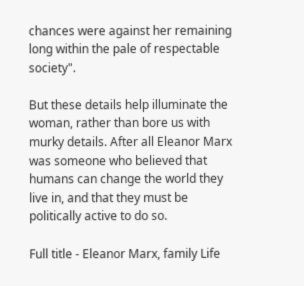chances were against her remaining long within the pale of respectable society".

But these details help illuminate the woman, rather than bore us with murky details. After all Eleanor Marx was someone who believed that humans can change the world they live in, and that they must be politically active to do so.

Full title - Eleanor Marx, family Life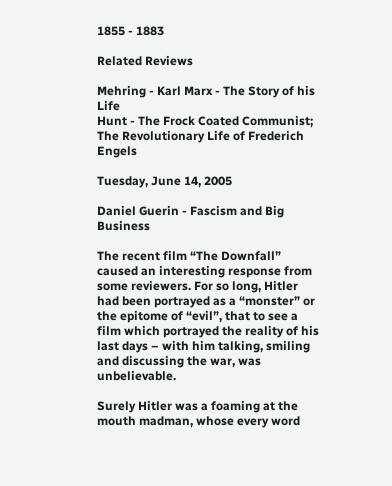1855 - 1883

Related Reviews

Mehring - Karl Marx - The Story of his Life
Hunt - The Frock Coated Communist; The Revolutionary Life of Frederich Engels

Tuesday, June 14, 2005

Daniel Guerin - Fascism and Big Business

The recent film “The Downfall” caused an interesting response from some reviewers. For so long, Hitler had been portrayed as a “monster” or the epitome of “evil”, that to see a film which portrayed the reality of his last days – with him talking, smiling and discussing the war, was unbelievable.

Surely Hitler was a foaming at the mouth madman, whose every word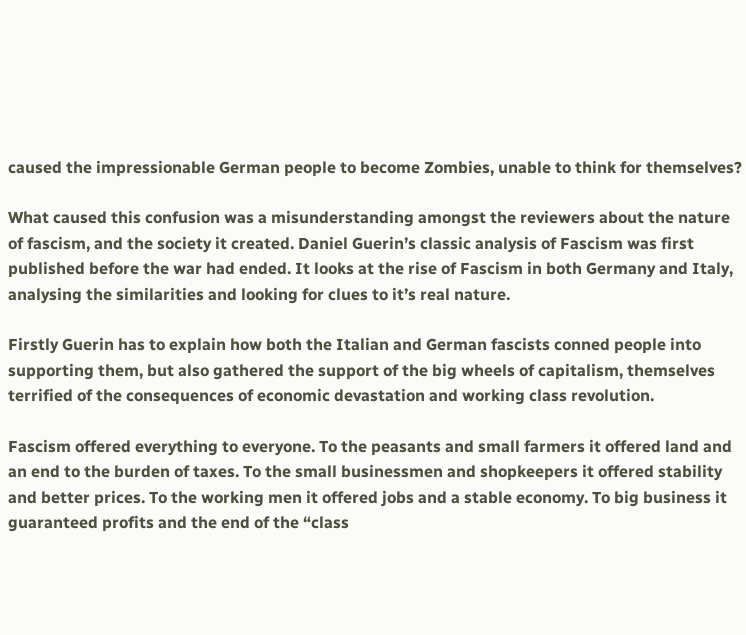caused the impressionable German people to become Zombies, unable to think for themselves?

What caused this confusion was a misunderstanding amongst the reviewers about the nature of fascism, and the society it created. Daniel Guerin’s classic analysis of Fascism was first published before the war had ended. It looks at the rise of Fascism in both Germany and Italy, analysing the similarities and looking for clues to it’s real nature.

Firstly Guerin has to explain how both the Italian and German fascists conned people into supporting them, but also gathered the support of the big wheels of capitalism, themselves terrified of the consequences of economic devastation and working class revolution.

Fascism offered everything to everyone. To the peasants and small farmers it offered land and an end to the burden of taxes. To the small businessmen and shopkeepers it offered stability and better prices. To the working men it offered jobs and a stable economy. To big business it guaranteed profits and the end of the “class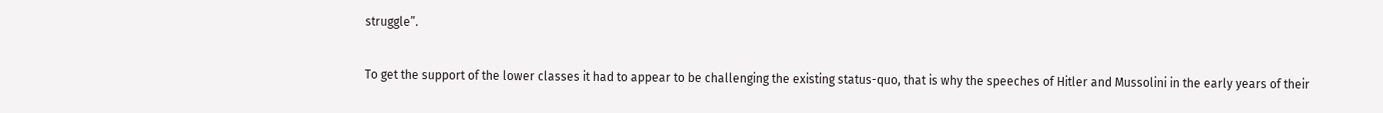struggle”.

To get the support of the lower classes it had to appear to be challenging the existing status-quo, that is why the speeches of Hitler and Mussolini in the early years of their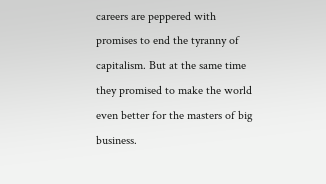careers are peppered with promises to end the tyranny of capitalism. But at the same time they promised to make the world even better for the masters of big business.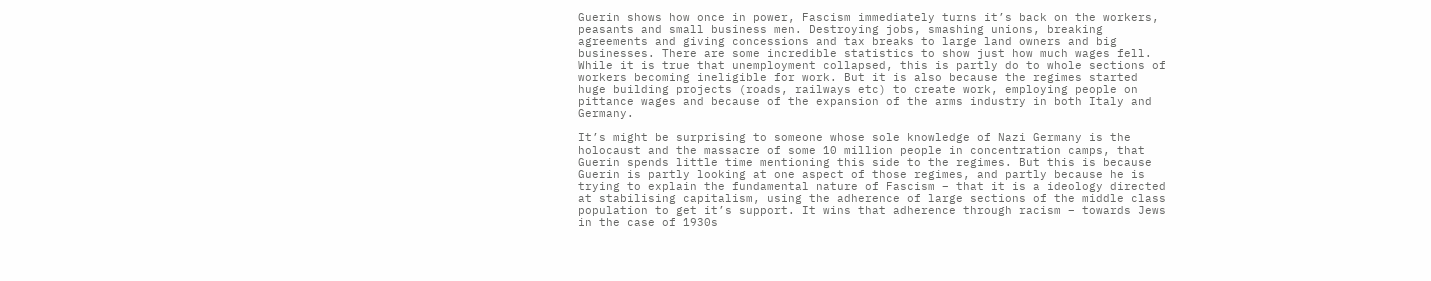Guerin shows how once in power, Fascism immediately turns it’s back on the workers, peasants and small business men. Destroying jobs, smashing unions, breaking agreements and giving concessions and tax breaks to large land owners and big businesses. There are some incredible statistics to show just how much wages fell. While it is true that unemployment collapsed, this is partly do to whole sections of workers becoming ineligible for work. But it is also because the regimes started huge building projects (roads, railways etc) to create work, employing people on pittance wages and because of the expansion of the arms industry in both Italy and Germany.

It’s might be surprising to someone whose sole knowledge of Nazi Germany is the holocaust and the massacre of some 10 million people in concentration camps, that Guerin spends little time mentioning this side to the regimes. But this is because Guerin is partly looking at one aspect of those regimes, and partly because he is trying to explain the fundamental nature of Fascism – that it is a ideology directed at stabilising capitalism, using the adherence of large sections of the middle class population to get it’s support. It wins that adherence through racism – towards Jews in the case of 1930s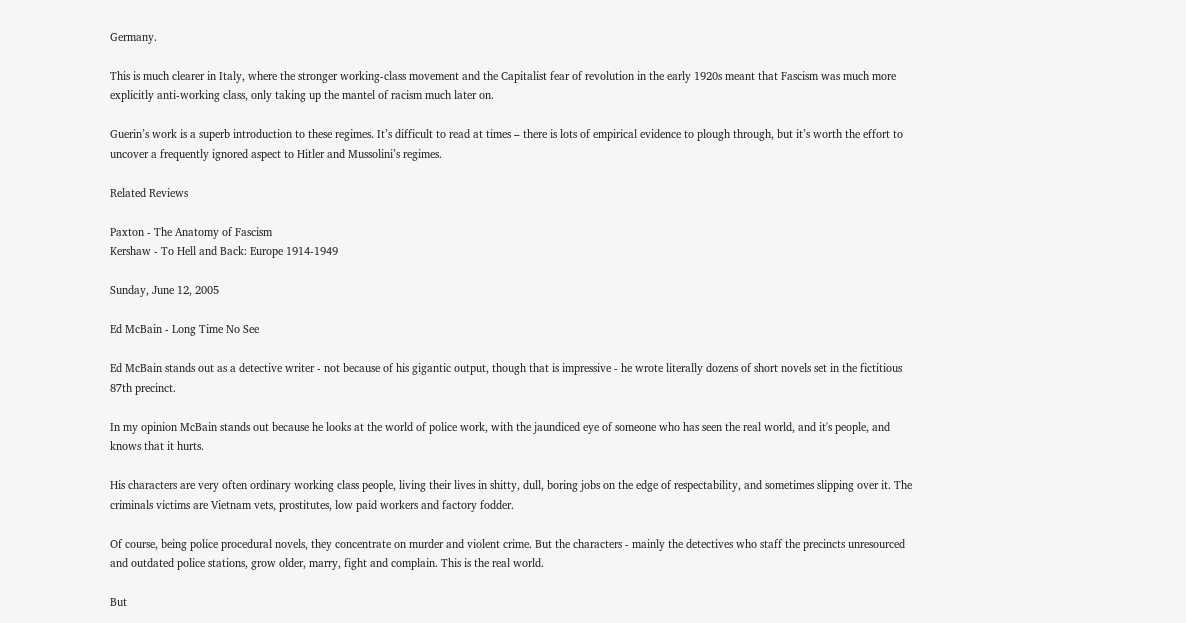Germany.

This is much clearer in Italy, where the stronger working-class movement and the Capitalist fear of revolution in the early 1920s meant that Fascism was much more explicitly anti-working class, only taking up the mantel of racism much later on.

Guerin’s work is a superb introduction to these regimes. It’s difficult to read at times – there is lots of empirical evidence to plough through, but it’s worth the effort to uncover a frequently ignored aspect to Hitler and Mussolini’s regimes.

Related Reviews

Paxton - The Anatomy of Fascism
Kershaw - To Hell and Back: Europe 1914-1949

Sunday, June 12, 2005

Ed McBain - Long Time No See

Ed McBain stands out as a detective writer - not because of his gigantic output, though that is impressive - he wrote literally dozens of short novels set in the fictitious 87th precinct.

In my opinion McBain stands out because he looks at the world of police work, with the jaundiced eye of someone who has seen the real world, and it's people, and knows that it hurts.

His characters are very often ordinary working class people, living their lives in shitty, dull, boring jobs on the edge of respectability, and sometimes slipping over it. The criminals victims are Vietnam vets, prostitutes, low paid workers and factory fodder.

Of course, being police procedural novels, they concentrate on murder and violent crime. But the characters - mainly the detectives who staff the precincts unresourced and outdated police stations, grow older, marry, fight and complain. This is the real world.

But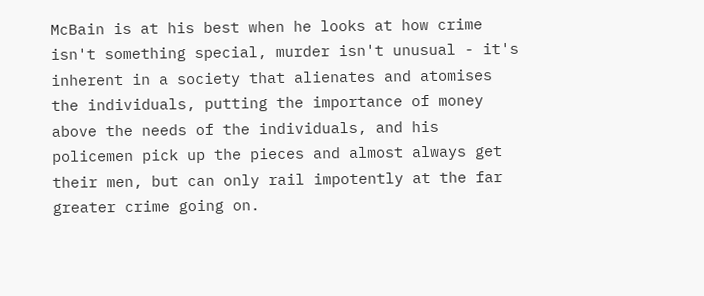McBain is at his best when he looks at how crime isn't something special, murder isn't unusual - it's inherent in a society that alienates and atomises the individuals, putting the importance of money above the needs of the individuals, and his policemen pick up the pieces and almost always get their men, but can only rail impotently at the far greater crime going on.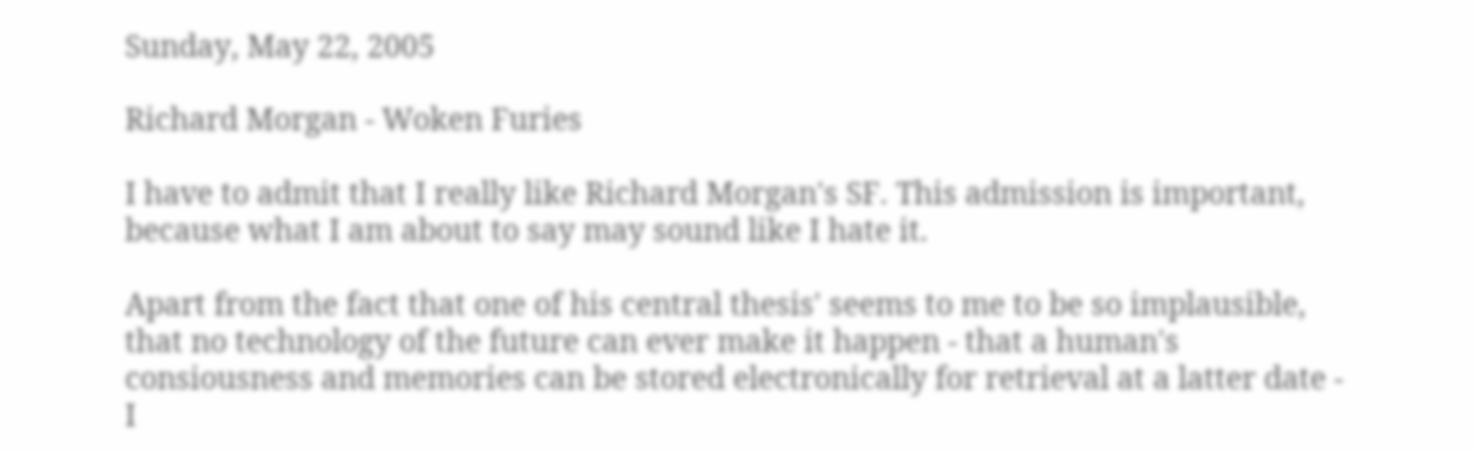Sunday, May 22, 2005

Richard Morgan - Woken Furies

I have to admit that I really like Richard Morgan's SF. This admission is important, because what I am about to say may sound like I hate it.

Apart from the fact that one of his central thesis' seems to me to be so implausible, that no technology of the future can ever make it happen - that a human's consiousness and memories can be stored electronically for retrieval at a latter date - I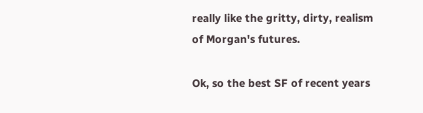really like the gritty, dirty, realism of Morgan's futures.

Ok, so the best SF of recent years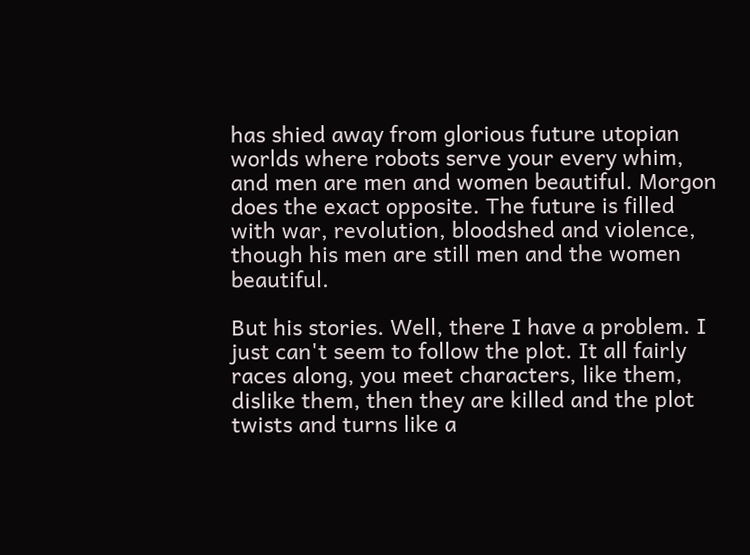has shied away from glorious future utopian worlds where robots serve your every whim, and men are men and women beautiful. Morgon does the exact opposite. The future is filled with war, revolution, bloodshed and violence, though his men are still men and the women beautiful.

But his stories. Well, there I have a problem. I just can't seem to follow the plot. It all fairly races along, you meet characters, like them, dislike them, then they are killed and the plot twists and turns like a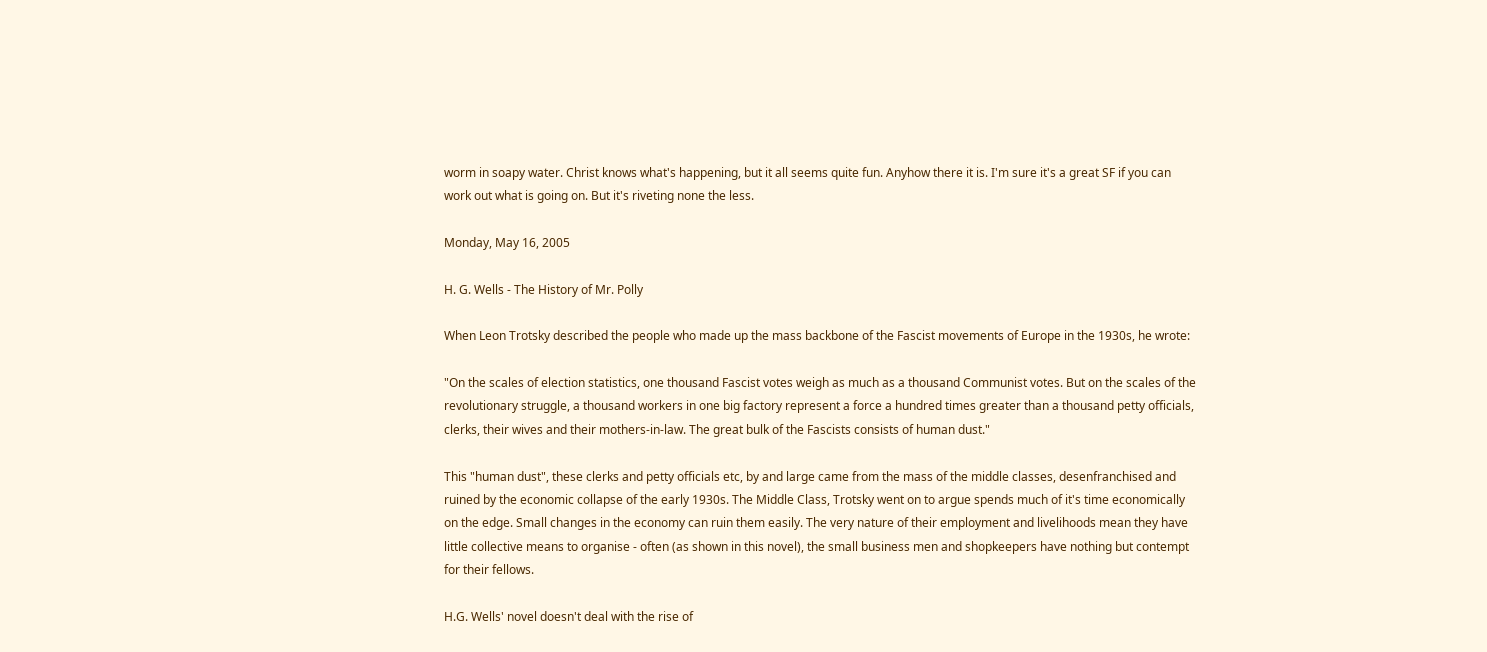worm in soapy water. Christ knows what's happening, but it all seems quite fun. Anyhow there it is. I'm sure it's a great SF if you can work out what is going on. But it's riveting none the less.

Monday, May 16, 2005

H. G. Wells - The History of Mr. Polly

When Leon Trotsky described the people who made up the mass backbone of the Fascist movements of Europe in the 1930s, he wrote:

"On the scales of election statistics, one thousand Fascist votes weigh as much as a thousand Communist votes. But on the scales of the revolutionary struggle, a thousand workers in one big factory represent a force a hundred times greater than a thousand petty officials, clerks, their wives and their mothers-in-law. The great bulk of the Fascists consists of human dust."

This "human dust", these clerks and petty officials etc, by and large came from the mass of the middle classes, desenfranchised and ruined by the economic collapse of the early 1930s. The Middle Class, Trotsky went on to argue spends much of it's time economically on the edge. Small changes in the economy can ruin them easily. The very nature of their employment and livelihoods mean they have little collective means to organise - often (as shown in this novel), the small business men and shopkeepers have nothing but contempt for their fellows.

H.G. Wells' novel doesn't deal with the rise of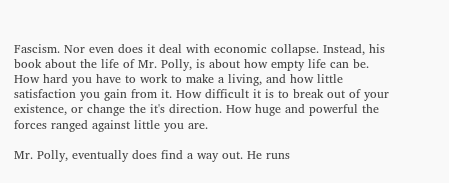Fascism. Nor even does it deal with economic collapse. Instead, his book about the life of Mr. Polly, is about how empty life can be. How hard you have to work to make a living, and how little satisfaction you gain from it. How difficult it is to break out of your existence, or change the it's direction. How huge and powerful the forces ranged against little you are.

Mr. Polly, eventually does find a way out. He runs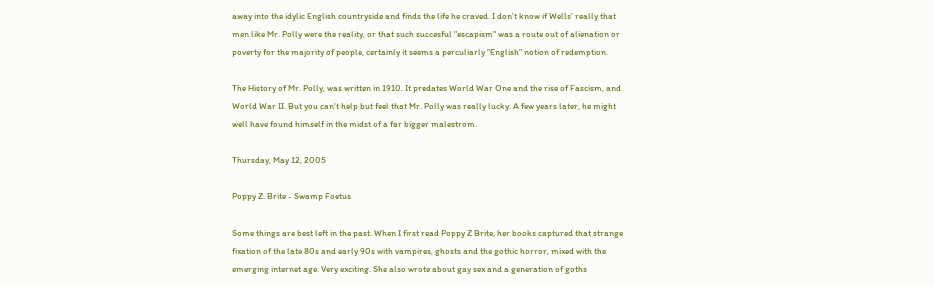away into the idylic English countryside and finds the life he craved. I don't know if Wells' really that men like Mr. Polly were the reality, or that such succesful "escapism" was a route out of alienation or poverty for the majority of people, certainly it seems a perculiarly "English" notion of redemption.

The History of Mr. Polly, was written in 1910. It predates World War One and the rise of Fascism, and World War II. But you can't help but feel that Mr. Polly was really lucky. A few years later, he might well have found himself in the midst of a far bigger malestrom.

Thursday, May 12, 2005

Poppy Z. Brite - Swamp Foetus

Some things are best left in the past. When I first read Poppy Z Brite, her books captured that strange fixation of the late 80s and early 90s with vampires, ghosts and the gothic horror, mixed with the emerging internet age. Very exciting. She also wrote about gay sex and a generation of goths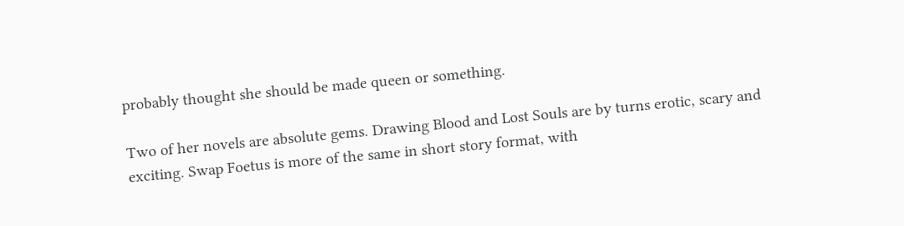probably thought she should be made queen or something.

Two of her novels are absolute gems. Drawing Blood and Lost Souls are by turns erotic, scary and exciting. Swap Foetus is more of the same in short story format, with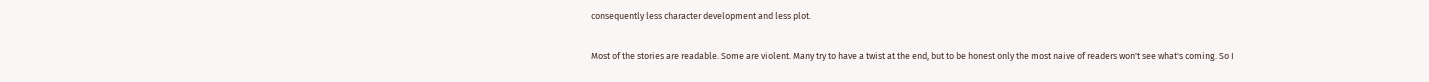consequently less character development and less plot.

Most of the stories are readable. Some are violent. Many try to have a twist at the end, but to be honest only the most naive of readers won't see what's coming. So I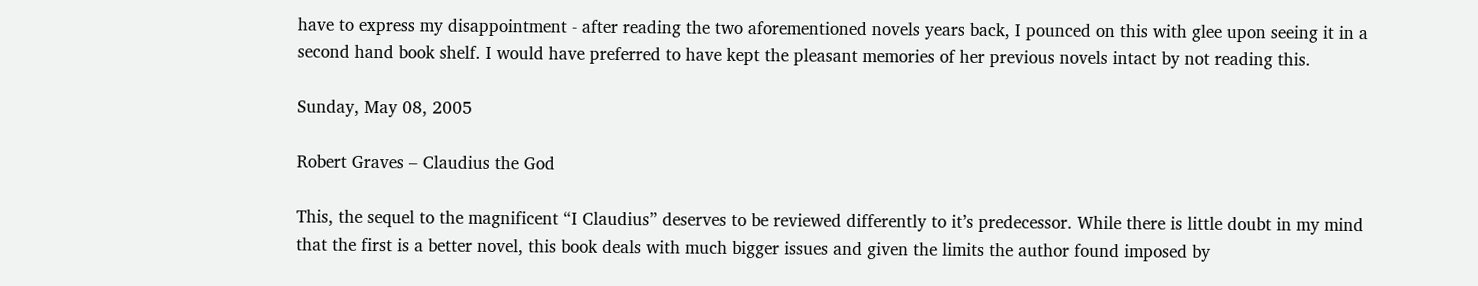have to express my disappointment - after reading the two aforementioned novels years back, I pounced on this with glee upon seeing it in a second hand book shelf. I would have preferred to have kept the pleasant memories of her previous novels intact by not reading this.

Sunday, May 08, 2005

Robert Graves – Claudius the God

This, the sequel to the magnificent “I Claudius” deserves to be reviewed differently to it’s predecessor. While there is little doubt in my mind that the first is a better novel, this book deals with much bigger issues and given the limits the author found imposed by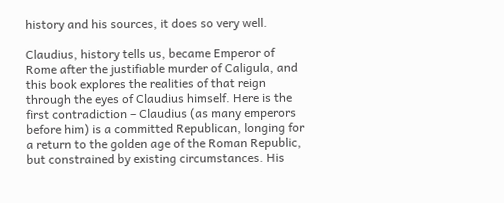history and his sources, it does so very well.

Claudius, history tells us, became Emperor of Rome after the justifiable murder of Caligula, and this book explores the realities of that reign through the eyes of Claudius himself. Here is the first contradiction – Claudius (as many emperors before him) is a committed Republican, longing for a return to the golden age of the Roman Republic, but constrained by existing circumstances. His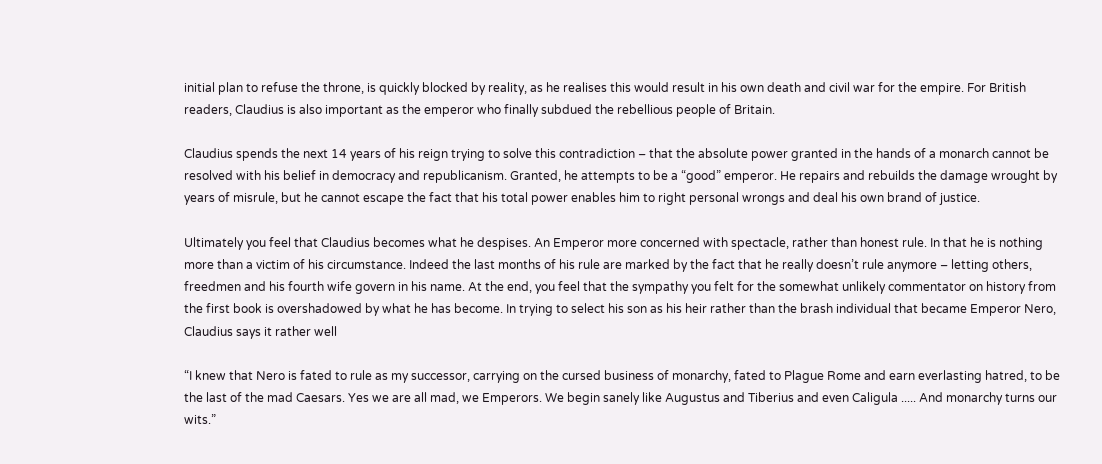initial plan to refuse the throne, is quickly blocked by reality, as he realises this would result in his own death and civil war for the empire. For British readers, Claudius is also important as the emperor who finally subdued the rebellious people of Britain.

Claudius spends the next 14 years of his reign trying to solve this contradiction – that the absolute power granted in the hands of a monarch cannot be resolved with his belief in democracy and republicanism. Granted, he attempts to be a “good” emperor. He repairs and rebuilds the damage wrought by years of misrule, but he cannot escape the fact that his total power enables him to right personal wrongs and deal his own brand of justice.

Ultimately you feel that Claudius becomes what he despises. An Emperor more concerned with spectacle, rather than honest rule. In that he is nothing more than a victim of his circumstance. Indeed the last months of his rule are marked by the fact that he really doesn’t rule anymore – letting others, freedmen and his fourth wife govern in his name. At the end, you feel that the sympathy you felt for the somewhat unlikely commentator on history from the first book is overshadowed by what he has become. In trying to select his son as his heir rather than the brash individual that became Emperor Nero, Claudius says it rather well

“I knew that Nero is fated to rule as my successor, carrying on the cursed business of monarchy, fated to Plague Rome and earn everlasting hatred, to be the last of the mad Caesars. Yes we are all mad, we Emperors. We begin sanely like Augustus and Tiberius and even Caligula ..... And monarchy turns our wits.”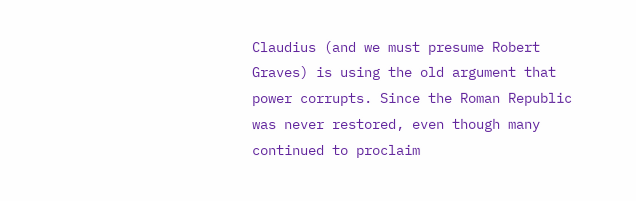Claudius (and we must presume Robert Graves) is using the old argument that power corrupts. Since the Roman Republic was never restored, even though many continued to proclaim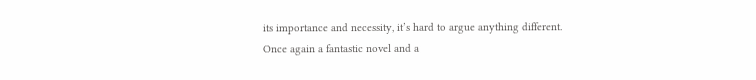its importance and necessity, it’s hard to argue anything different. Once again a fantastic novel and a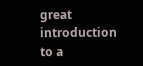great introduction to a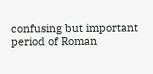confusing but important period of Roman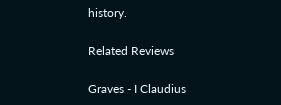history.

Related Reviews

Graves - I Claudius